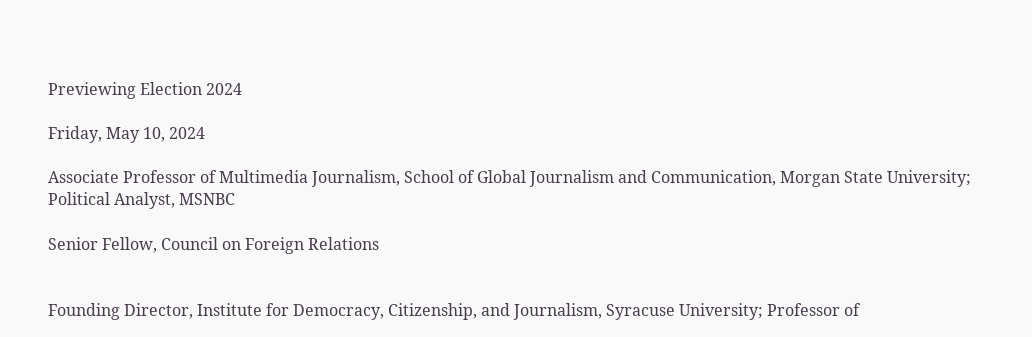Previewing Election 2024

Friday, May 10, 2024

Associate Professor of Multimedia Journalism, School of Global Journalism and Communication, Morgan State University; Political Analyst, MSNBC

Senior Fellow, Council on Foreign Relations


Founding Director, Institute for Democracy, Citizenship, and Journalism, Syracuse University; Professor of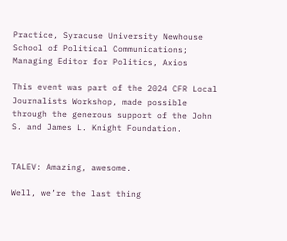Practice, Syracuse University Newhouse School of Political Communications; Managing Editor for Politics, Axios

This event was part of the 2024 CFR Local Journalists Workshop, made possible through the generous support of the John S. and James L. Knight Foundation.


TALEV: Amazing, awesome.

Well, we’re the last thing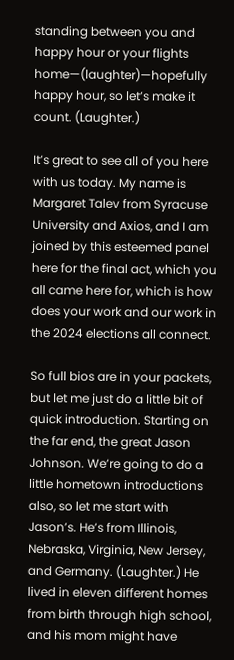standing between you and happy hour or your flights home—(laughter)—hopefully happy hour, so let’s make it count. (Laughter.)

It’s great to see all of you here with us today. My name is Margaret Talev from Syracuse University and Axios, and I am joined by this esteemed panel here for the final act, which you all came here for, which is how does your work and our work in the 2024 elections all connect.

So full bios are in your packets, but let me just do a little bit of quick introduction. Starting on the far end, the great Jason Johnson. We’re going to do a little hometown introductions also, so let me start with Jason’s. He’s from Illinois, Nebraska, Virginia, New Jersey, and Germany. (Laughter.) He lived in eleven different homes from birth through high school, and his mom might have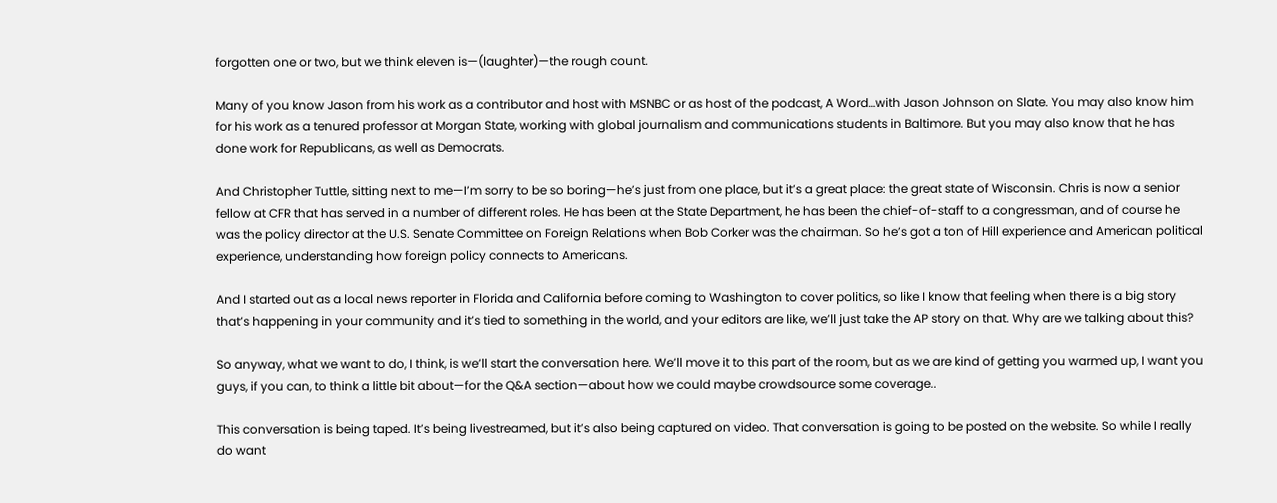forgotten one or two, but we think eleven is—(laughter)—the rough count.

Many of you know Jason from his work as a contributor and host with MSNBC or as host of the podcast, A Word…with Jason Johnson on Slate. You may also know him for his work as a tenured professor at Morgan State, working with global journalism and communications students in Baltimore. But you may also know that he has done work for Republicans, as well as Democrats.

And Christopher Tuttle, sitting next to me—I’m sorry to be so boring—he’s just from one place, but it’s a great place: the great state of Wisconsin. Chris is now a senior fellow at CFR that has served in a number of different roles. He has been at the State Department, he has been the chief-of-staff to a congressman, and of course he was the policy director at the U.S. Senate Committee on Foreign Relations when Bob Corker was the chairman. So he’s got a ton of Hill experience and American political experience, understanding how foreign policy connects to Americans.

And I started out as a local news reporter in Florida and California before coming to Washington to cover politics, so like I know that feeling when there is a big story that’s happening in your community and it’s tied to something in the world, and your editors are like, we’ll just take the AP story on that. Why are we talking about this?

So anyway, what we want to do, I think, is we’ll start the conversation here. We’ll move it to this part of the room, but as we are kind of getting you warmed up, I want you guys, if you can, to think a little bit about—for the Q&A section—about how we could maybe crowdsource some coverage..

This conversation is being taped. It’s being livestreamed, but it’s also being captured on video. That conversation is going to be posted on the website. So while I really do want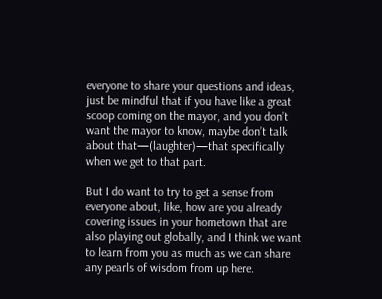everyone to share your questions and ideas, just be mindful that if you have like a great scoop coming on the mayor, and you don’t want the mayor to know, maybe don’t talk about that—(laughter)—that specifically when we get to that part.

But I do want to try to get a sense from everyone about, like, how are you already covering issues in your hometown that are also playing out globally, and I think we want to learn from you as much as we can share any pearls of wisdom from up here.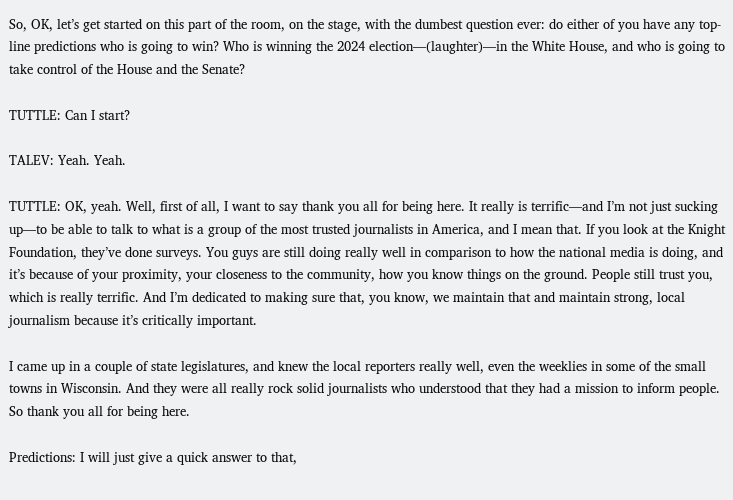So, OK, let’s get started on this part of the room, on the stage, with the dumbest question ever: do either of you have any top-line predictions who is going to win? Who is winning the 2024 election—(laughter)—in the White House, and who is going to take control of the House and the Senate?

TUTTLE: Can I start?

TALEV: Yeah. Yeah.

TUTTLE: OK, yeah. Well, first of all, I want to say thank you all for being here. It really is terrific—and I’m not just sucking up—to be able to talk to what is a group of the most trusted journalists in America, and I mean that. If you look at the Knight Foundation, they’ve done surveys. You guys are still doing really well in comparison to how the national media is doing, and it’s because of your proximity, your closeness to the community, how you know things on the ground. People still trust you, which is really terrific. And I’m dedicated to making sure that, you know, we maintain that and maintain strong, local journalism because it’s critically important.

I came up in a couple of state legislatures, and knew the local reporters really well, even the weeklies in some of the small towns in Wisconsin. And they were all really rock solid journalists who understood that they had a mission to inform people. So thank you all for being here.

Predictions: I will just give a quick answer to that,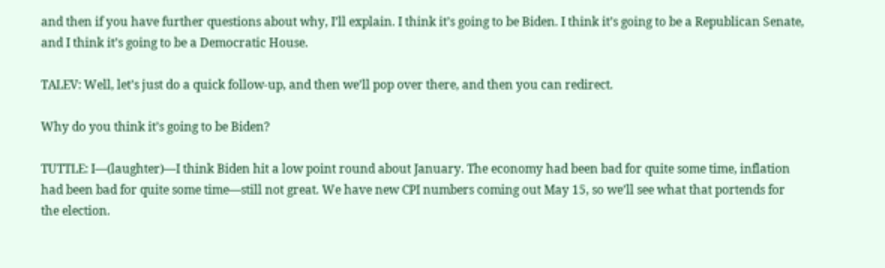and then if you have further questions about why, I’ll explain. I think it’s going to be Biden. I think it’s going to be a Republican Senate, and I think it’s going to be a Democratic House.

TALEV: Well, let’s just do a quick follow-up, and then we’ll pop over there, and then you can redirect.

Why do you think it’s going to be Biden?

TUTTLE: I—(laughter)—I think Biden hit a low point round about January. The economy had been bad for quite some time, inflation had been bad for quite some time—still not great. We have new CPI numbers coming out May 15, so we’ll see what that portends for the election.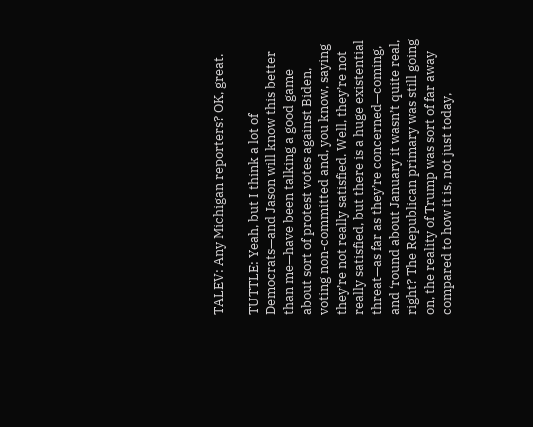TALEV: Any Michigan reporters? OK, great.

TUTTLE: Yeah, but I think a lot of Democrats—and Jason will know this better than me—have been talking a good game about sort of protest votes against Biden, voting non-committed and, you know, saying they’re not really satisfied. Well, they’re not really satisfied, but there is a huge existential threat—as far as they’re concerned—coming, and ‘round about January it wasn’t quite real, right? The Republican primary was still going on, the reality of Trump was sort of far away compared to how it is, not just today,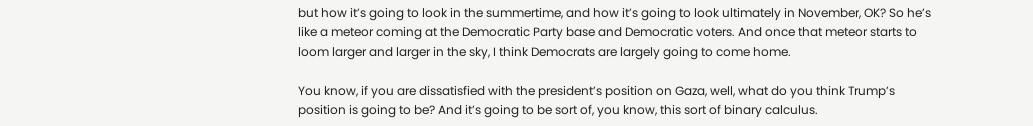but how it’s going to look in the summertime, and how it’s going to look ultimately in November, OK? So he’s like a meteor coming at the Democratic Party base and Democratic voters. And once that meteor starts to loom larger and larger in the sky, I think Democrats are largely going to come home.

You know, if you are dissatisfied with the president’s position on Gaza, well, what do you think Trump’s position is going to be? And it’s going to be sort of, you know, this sort of binary calculus.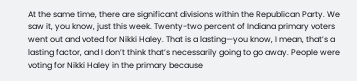At the same time, there are significant divisions within the Republican Party. We saw it, you know, just this week. Twenty-two percent of Indiana primary voters went out and voted for Nikki Haley. That is a lasting—you know, I mean, that’s a lasting factor, and I don’t think that’s necessarily going to go away. People were voting for Nikki Haley in the primary because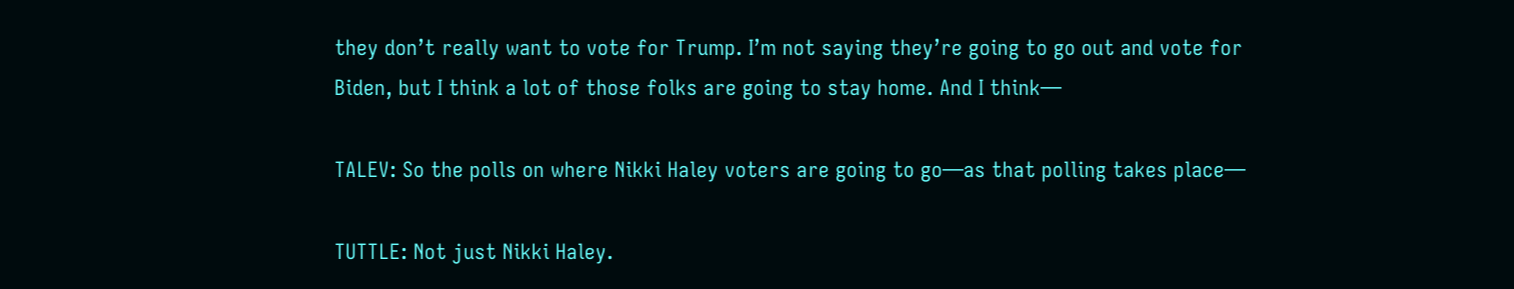they don’t really want to vote for Trump. I’m not saying they’re going to go out and vote for Biden, but I think a lot of those folks are going to stay home. And I think—

TALEV: So the polls on where Nikki Haley voters are going to go—as that polling takes place—

TUTTLE: Not just Nikki Haley.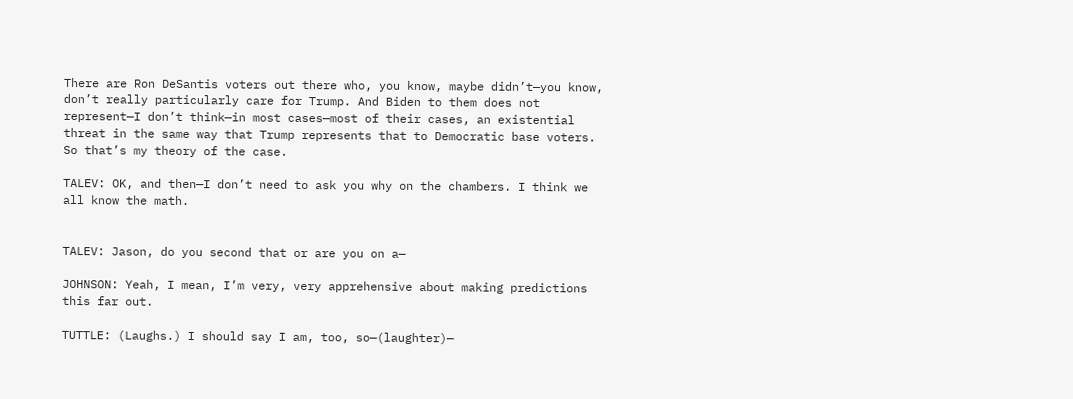There are Ron DeSantis voters out there who, you know, maybe didn’t—you know, don’t really particularly care for Trump. And Biden to them does not represent—I don’t think—in most cases—most of their cases, an existential threat in the same way that Trump represents that to Democratic base voters. So that’s my theory of the case.

TALEV: OK, and then—I don’t need to ask you why on the chambers. I think we all know the math.


TALEV: Jason, do you second that or are you on a—

JOHNSON: Yeah, I mean, I’m very, very apprehensive about making predictions this far out.

TUTTLE: (Laughs.) I should say I am, too, so—(laughter)—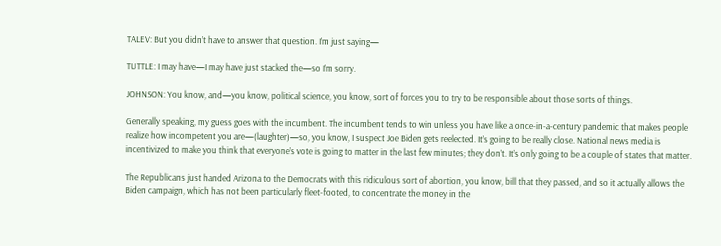TALEV: But you didn’t have to answer that question. I’m just saying—

TUTTLE: I may have—I may have just stacked the—so I’m sorry.

JOHNSON: You know, and—you know, political science, you know, sort of forces you to try to be responsible about those sorts of things.

Generally speaking, my guess goes with the incumbent. The incumbent tends to win unless you have like a once-in-a-century pandemic that makes people realize how incompetent you are—(laughter)—so, you know, I suspect Joe Biden gets reelected. It’s going to be really close. National news media is incentivized to make you think that everyone’s vote is going to matter in the last few minutes; they don’t. It’s only going to be a couple of states that matter.

The Republicans just handed Arizona to the Democrats with this ridiculous sort of abortion, you know, bill that they passed, and so it actually allows the Biden campaign, which has not been particularly fleet-footed, to concentrate the money in the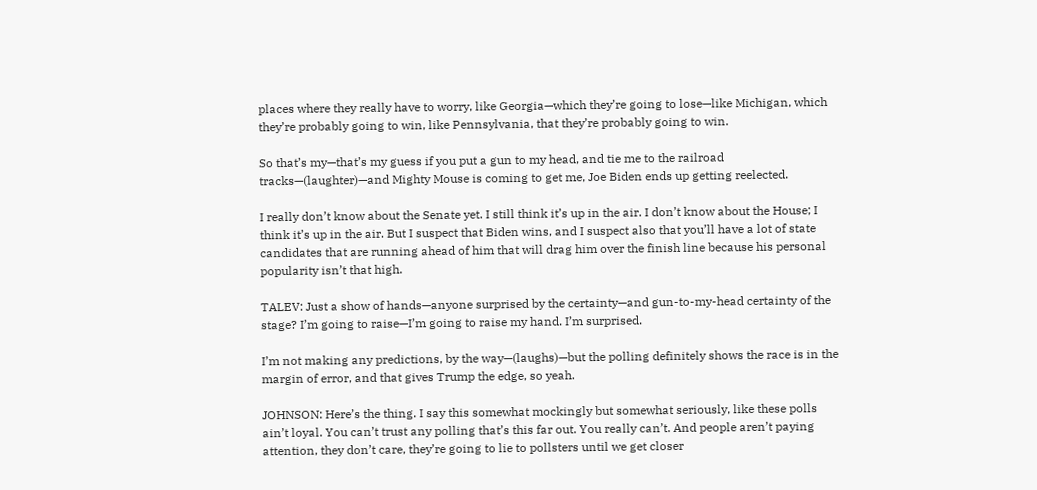places where they really have to worry, like Georgia—which they’re going to lose—like Michigan, which they’re probably going to win, like Pennsylvania, that they’re probably going to win.

So that’s my—that’s my guess if you put a gun to my head, and tie me to the railroad tracks—(laughter)—and Mighty Mouse is coming to get me, Joe Biden ends up getting reelected.

I really don’t know about the Senate yet. I still think it’s up in the air. I don’t know about the House; I think it’s up in the air. But I suspect that Biden wins, and I suspect also that you’ll have a lot of state candidates that are running ahead of him that will drag him over the finish line because his personal popularity isn’t that high.

TALEV: Just a show of hands—anyone surprised by the certainty—and gun-to-my-head certainty of the stage? I’m going to raise—I’m going to raise my hand. I’m surprised.

I’m not making any predictions, by the way—(laughs)—but the polling definitely shows the race is in the margin of error, and that gives Trump the edge, so yeah.

JOHNSON: Here’s the thing. I say this somewhat mockingly but somewhat seriously, like these polls ain’t loyal. You can’t trust any polling that’s this far out. You really can’t. And people aren’t paying attention, they don’t care, they’re going to lie to pollsters until we get closer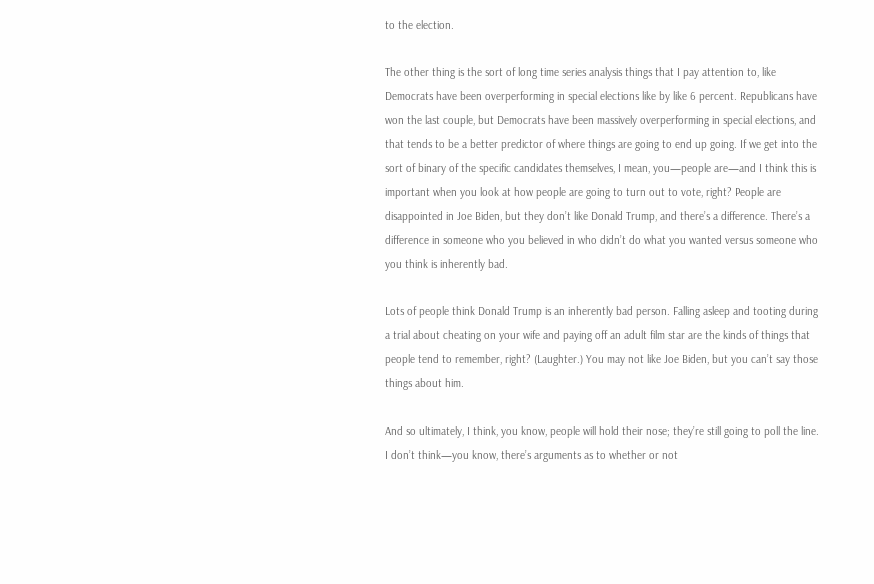to the election.

The other thing is the sort of long time series analysis things that I pay attention to, like Democrats have been overperforming in special elections like by like 6 percent. Republicans have won the last couple, but Democrats have been massively overperforming in special elections, and that tends to be a better predictor of where things are going to end up going. If we get into the sort of binary of the specific candidates themselves, I mean, you—people are—and I think this is important when you look at how people are going to turn out to vote, right? People are disappointed in Joe Biden, but they don’t like Donald Trump, and there’s a difference. There’s a difference in someone who you believed in who didn’t do what you wanted versus someone who you think is inherently bad.

Lots of people think Donald Trump is an inherently bad person. Falling asleep and tooting during a trial about cheating on your wife and paying off an adult film star are the kinds of things that people tend to remember, right? (Laughter.) You may not like Joe Biden, but you can’t say those things about him.

And so ultimately, I think, you know, people will hold their nose; they’re still going to poll the line. I don’t think—you know, there’s arguments as to whether or not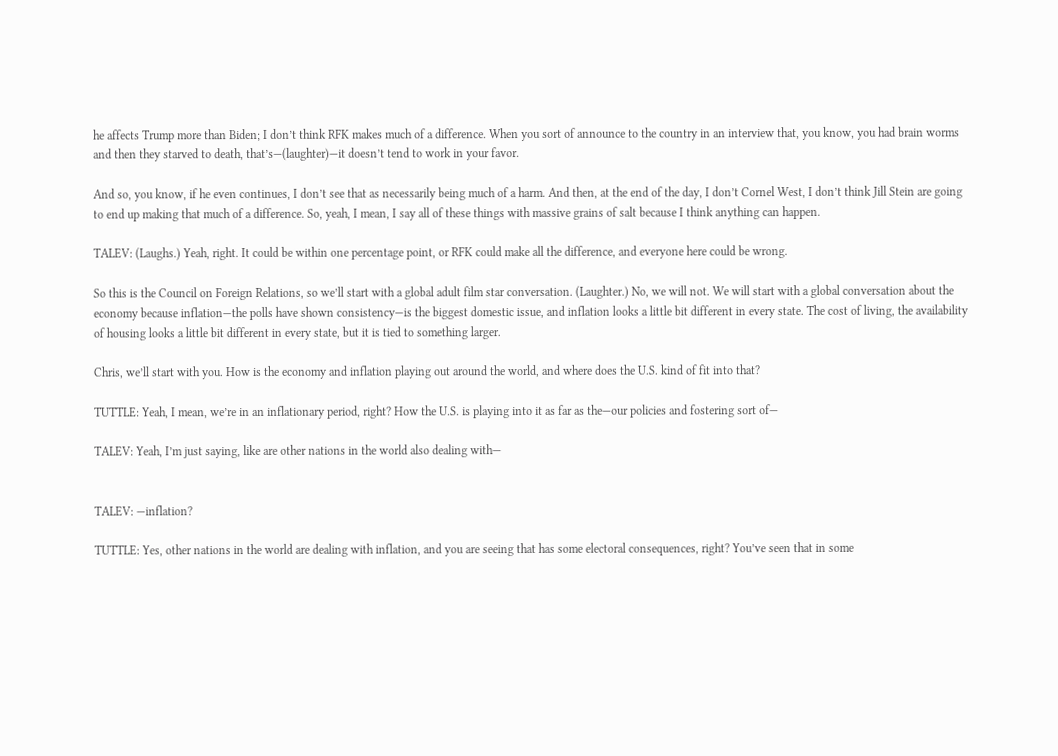he affects Trump more than Biden; I don’t think RFK makes much of a difference. When you sort of announce to the country in an interview that, you know, you had brain worms and then they starved to death, that’s—(laughter)—it doesn’t tend to work in your favor.

And so, you know, if he even continues, I don’t see that as necessarily being much of a harm. And then, at the end of the day, I don’t Cornel West, I don’t think Jill Stein are going to end up making that much of a difference. So, yeah, I mean, I say all of these things with massive grains of salt because I think anything can happen.

TALEV: (Laughs.) Yeah, right. It could be within one percentage point, or RFK could make all the difference, and everyone here could be wrong.

So this is the Council on Foreign Relations, so we’ll start with a global adult film star conversation. (Laughter.) No, we will not. We will start with a global conversation about the economy because inflation—the polls have shown consistency—is the biggest domestic issue, and inflation looks a little bit different in every state. The cost of living, the availability of housing looks a little bit different in every state, but it is tied to something larger.

Chris, we’ll start with you. How is the economy and inflation playing out around the world, and where does the U.S. kind of fit into that?

TUTTLE: Yeah, I mean, we’re in an inflationary period, right? How the U.S. is playing into it as far as the—our policies and fostering sort of—

TALEV: Yeah, I’m just saying, like are other nations in the world also dealing with—


TALEV: —inflation?

TUTTLE: Yes, other nations in the world are dealing with inflation, and you are seeing that has some electoral consequences, right? You’ve seen that in some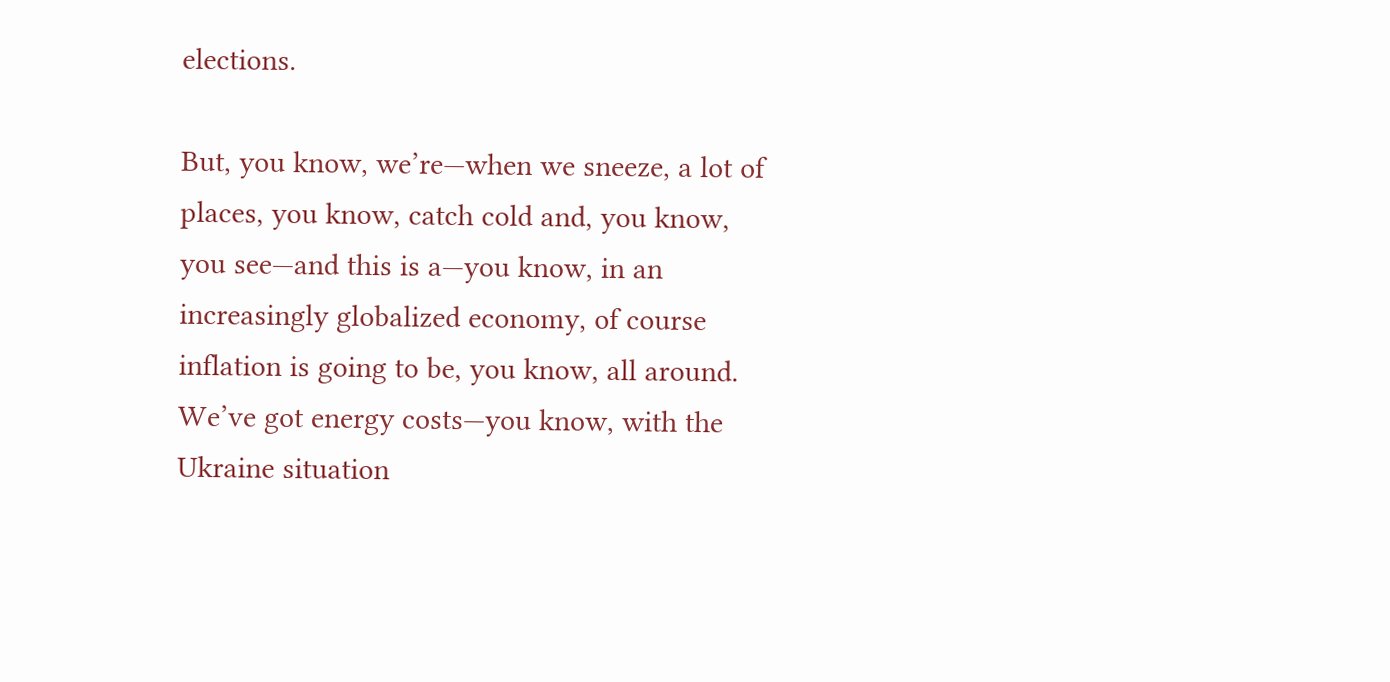elections.

But, you know, we’re—when we sneeze, a lot of places, you know, catch cold and, you know, you see—and this is a—you know, in an increasingly globalized economy, of course inflation is going to be, you know, all around. We’ve got energy costs—you know, with the Ukraine situation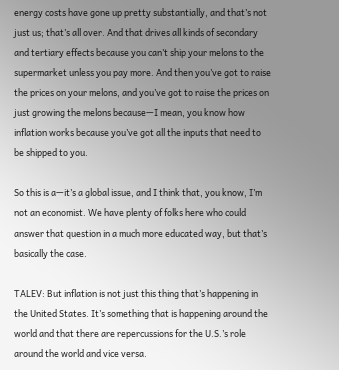energy costs have gone up pretty substantially, and that’s not just us; that’s all over. And that drives all kinds of secondary and tertiary effects because you can’t ship your melons to the supermarket unless you pay more. And then you’ve got to raise the prices on your melons, and you’ve got to raise the prices on just growing the melons because—I mean, you know how inflation works because you’ve got all the inputs that need to be shipped to you.

So this is a—it’s a global issue, and I think that, you know, I’m not an economist. We have plenty of folks here who could answer that question in a much more educated way, but that’s basically the case.

TALEV: But inflation is not just this thing that’s happening in the United States. It’s something that is happening around the world and that there are repercussions for the U.S.’s role around the world and vice versa.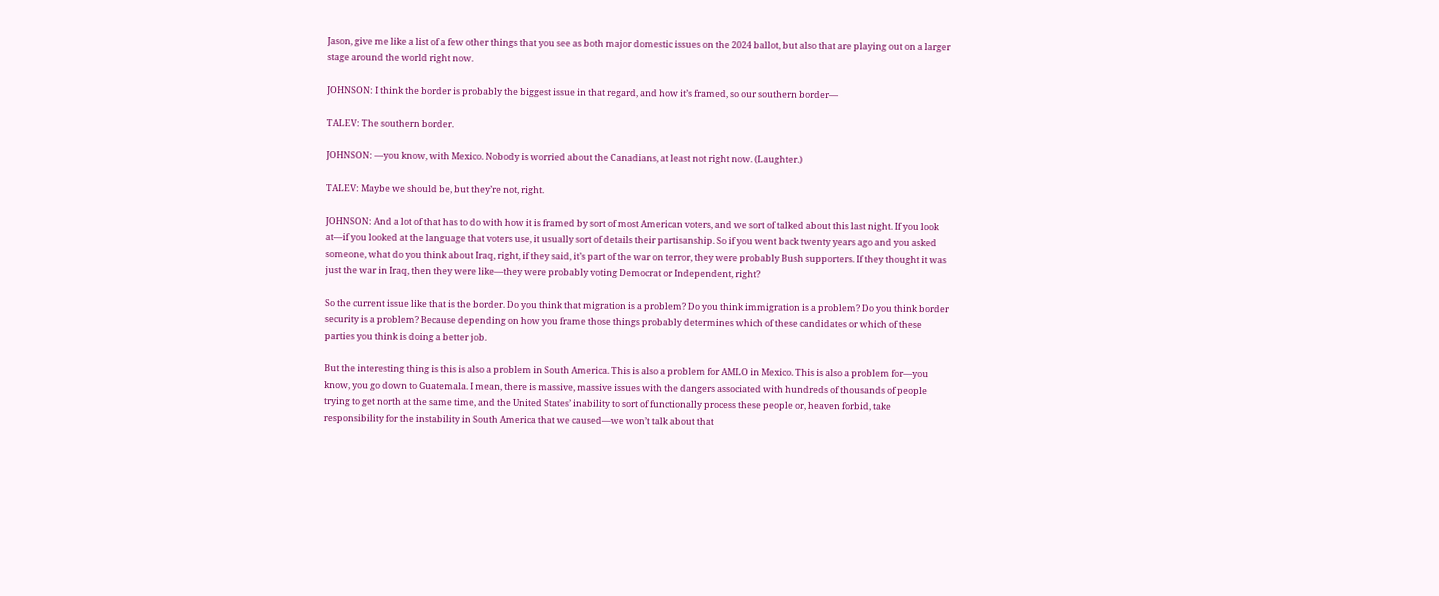Jason, give me like a list of a few other things that you see as both major domestic issues on the 2024 ballot, but also that are playing out on a larger stage around the world right now.

JOHNSON: I think the border is probably the biggest issue in that regard, and how it’s framed, so our southern border—

TALEV: The southern border.

JOHNSON: —you know, with Mexico. Nobody is worried about the Canadians, at least not right now. (Laughter.)

TALEV: Maybe we should be, but they’re not, right.

JOHNSON: And a lot of that has to do with how it is framed by sort of most American voters, and we sort of talked about this last night. If you look at—if you looked at the language that voters use, it usually sort of details their partisanship. So if you went back twenty years ago and you asked someone, what do you think about Iraq, right, if they said, it’s part of the war on terror, they were probably Bush supporters. If they thought it was just the war in Iraq, then they were like—they were probably voting Democrat or Independent, right?

So the current issue like that is the border. Do you think that migration is a problem? Do you think immigration is a problem? Do you think border security is a problem? Because depending on how you frame those things probably determines which of these candidates or which of these parties you think is doing a better job.

But the interesting thing is this is also a problem in South America. This is also a problem for AMLO in Mexico. This is also a problem for—you know, you go down to Guatemala. I mean, there is massive, massive issues with the dangers associated with hundreds of thousands of people trying to get north at the same time, and the United States’ inability to sort of functionally process these people or, heaven forbid, take responsibility for the instability in South America that we caused—we won’t talk about that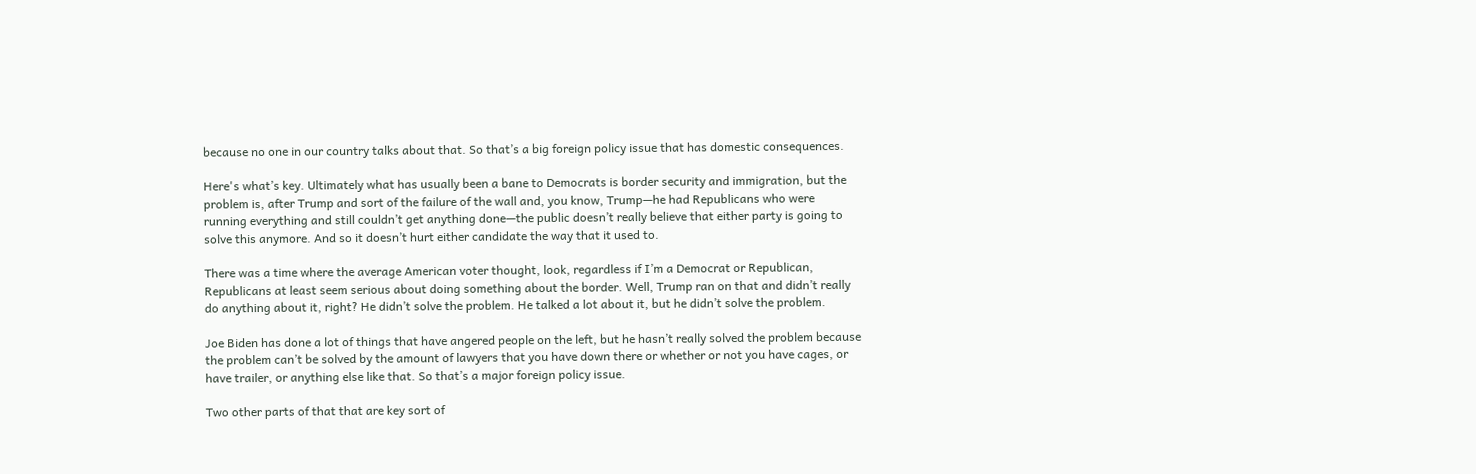because no one in our country talks about that. So that’s a big foreign policy issue that has domestic consequences.

Here's what’s key. Ultimately what has usually been a bane to Democrats is border security and immigration, but the problem is, after Trump and sort of the failure of the wall and, you know, Trump—he had Republicans who were running everything and still couldn’t get anything done—the public doesn’t really believe that either party is going to solve this anymore. And so it doesn’t hurt either candidate the way that it used to.

There was a time where the average American voter thought, look, regardless if I’m a Democrat or Republican, Republicans at least seem serious about doing something about the border. Well, Trump ran on that and didn’t really do anything about it, right? He didn’t solve the problem. He talked a lot about it, but he didn’t solve the problem.

Joe Biden has done a lot of things that have angered people on the left, but he hasn’t really solved the problem because the problem can’t be solved by the amount of lawyers that you have down there or whether or not you have cages, or have trailer, or anything else like that. So that’s a major foreign policy issue.

Two other parts of that that are key sort of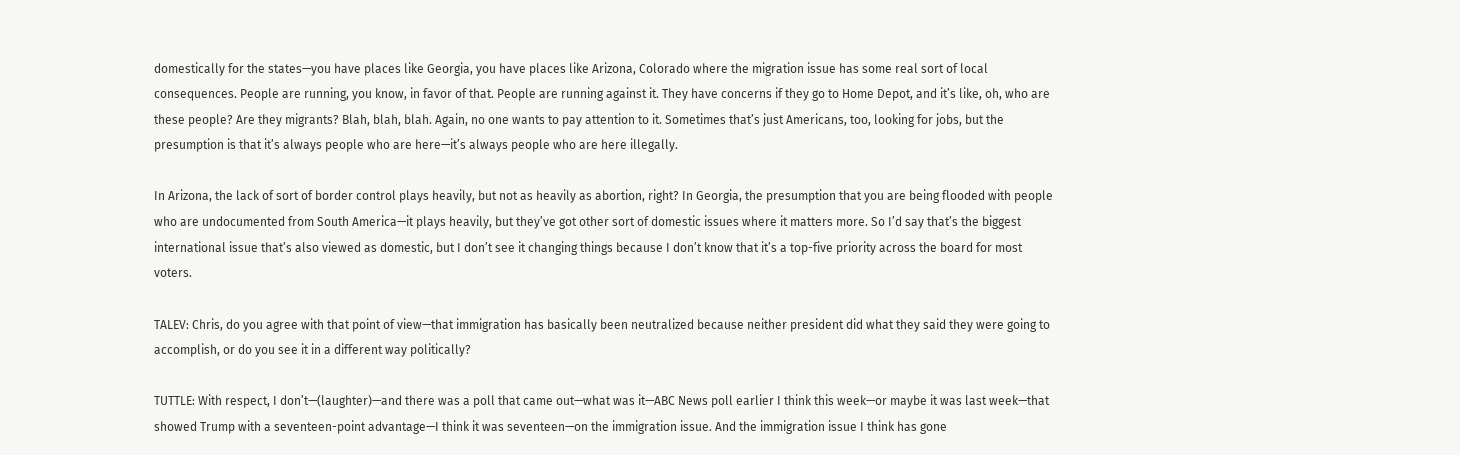domestically for the states—you have places like Georgia, you have places like Arizona, Colorado where the migration issue has some real sort of local consequences. People are running, you know, in favor of that. People are running against it. They have concerns if they go to Home Depot, and it’s like, oh, who are these people? Are they migrants? Blah, blah, blah. Again, no one wants to pay attention to it. Sometimes that’s just Americans, too, looking for jobs, but the presumption is that it’s always people who are here—it’s always people who are here illegally.

In Arizona, the lack of sort of border control plays heavily, but not as heavily as abortion, right? In Georgia, the presumption that you are being flooded with people who are undocumented from South America—it plays heavily, but they’ve got other sort of domestic issues where it matters more. So I’d say that’s the biggest international issue that’s also viewed as domestic, but I don’t see it changing things because I don’t know that it’s a top-five priority across the board for most voters.

TALEV: Chris, do you agree with that point of view—that immigration has basically been neutralized because neither president did what they said they were going to accomplish, or do you see it in a different way politically?

TUTTLE: With respect, I don’t—(laughter)—and there was a poll that came out—what was it—ABC News poll earlier I think this week—or maybe it was last week—that showed Trump with a seventeen-point advantage—I think it was seventeen—on the immigration issue. And the immigration issue I think has gone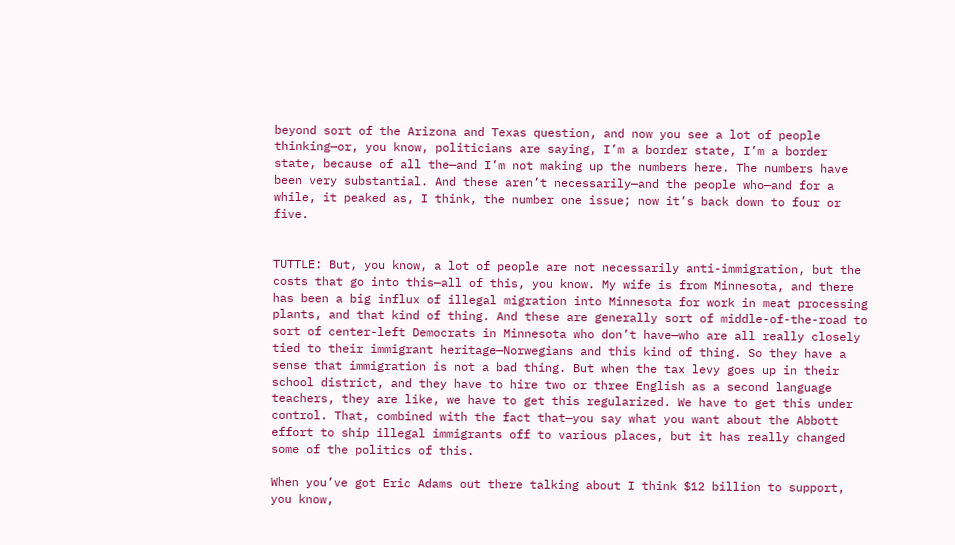beyond sort of the Arizona and Texas question, and now you see a lot of people thinking—or, you know, politicians are saying, I’m a border state, I’m a border state, because of all the—and I’m not making up the numbers here. The numbers have been very substantial. And these aren’t necessarily—and the people who—and for a while, it peaked as, I think, the number one issue; now it’s back down to four or five.


TUTTLE: But, you know, a lot of people are not necessarily anti-immigration, but the costs that go into this—all of this, you know. My wife is from Minnesota, and there has been a big influx of illegal migration into Minnesota for work in meat processing plants, and that kind of thing. And these are generally sort of middle-of-the-road to sort of center-left Democrats in Minnesota who don’t have—who are all really closely tied to their immigrant heritage—Norwegians and this kind of thing. So they have a sense that immigration is not a bad thing. But when the tax levy goes up in their school district, and they have to hire two or three English as a second language teachers, they are like, we have to get this regularized. We have to get this under control. That, combined with the fact that—you say what you want about the Abbott effort to ship illegal immigrants off to various places, but it has really changed some of the politics of this.

When you’ve got Eric Adams out there talking about I think $12 billion to support, you know,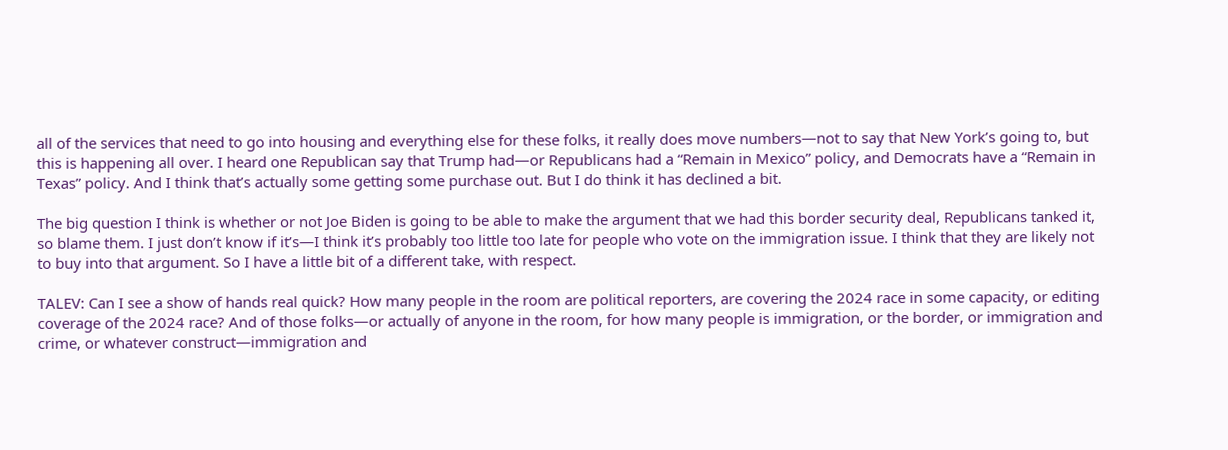all of the services that need to go into housing and everything else for these folks, it really does move numbers—not to say that New York’s going to, but this is happening all over. I heard one Republican say that Trump had—or Republicans had a “Remain in Mexico” policy, and Democrats have a “Remain in Texas” policy. And I think that’s actually some getting some purchase out. But I do think it has declined a bit.

The big question I think is whether or not Joe Biden is going to be able to make the argument that we had this border security deal, Republicans tanked it, so blame them. I just don’t know if it’s—I think it’s probably too little too late for people who vote on the immigration issue. I think that they are likely not to buy into that argument. So I have a little bit of a different take, with respect.

TALEV: Can I see a show of hands real quick? How many people in the room are political reporters, are covering the 2024 race in some capacity, or editing coverage of the 2024 race? And of those folks—or actually of anyone in the room, for how many people is immigration, or the border, or immigration and crime, or whatever construct—immigration and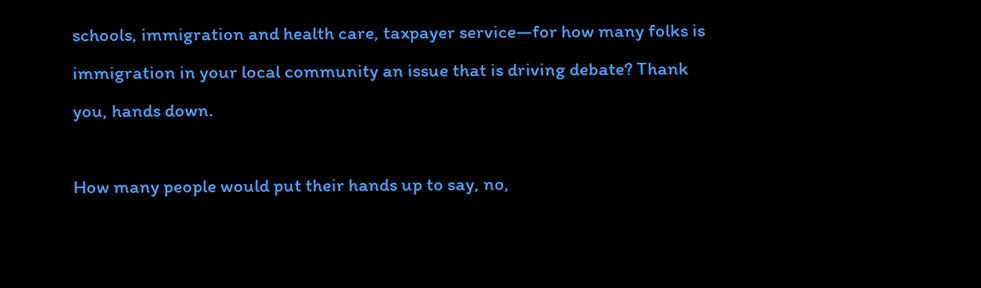schools, immigration and health care, taxpayer service—for how many folks is immigration in your local community an issue that is driving debate? Thank you, hands down.

How many people would put their hands up to say, no,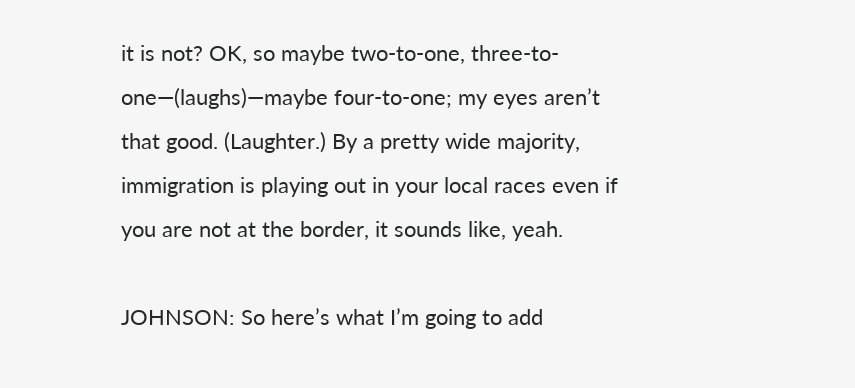it is not? OK, so maybe two-to-one, three-to-one—(laughs)—maybe four-to-one; my eyes aren’t that good. (Laughter.) By a pretty wide majority, immigration is playing out in your local races even if you are not at the border, it sounds like, yeah.

JOHNSON: So here’s what I’m going to add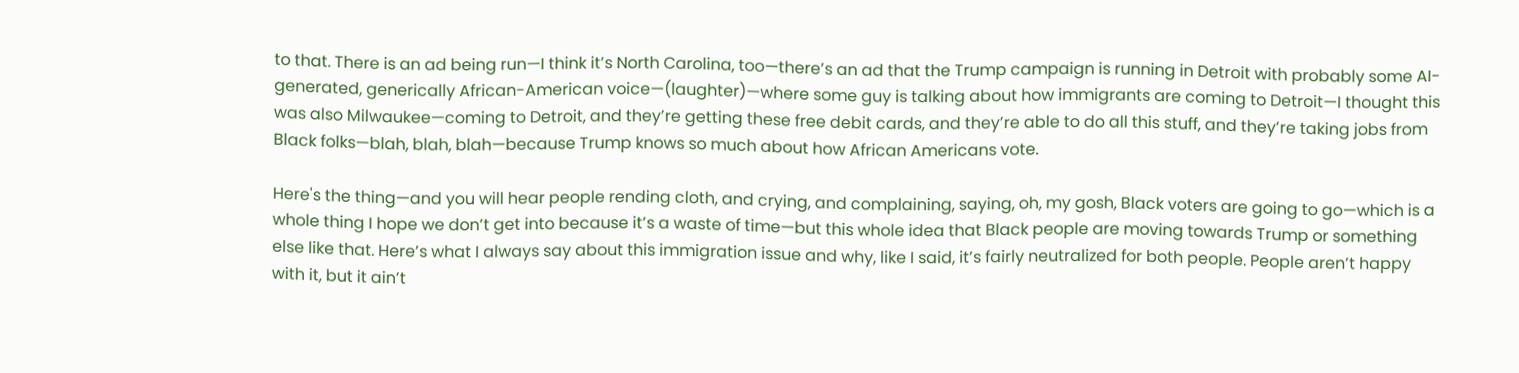to that. There is an ad being run—I think it’s North Carolina, too—there’s an ad that the Trump campaign is running in Detroit with probably some AI-generated, generically African-American voice—(laughter)—where some guy is talking about how immigrants are coming to Detroit—I thought this was also Milwaukee—coming to Detroit, and they’re getting these free debit cards, and they’re able to do all this stuff, and they’re taking jobs from Black folks—blah, blah, blah—because Trump knows so much about how African Americans vote.

Here's the thing—and you will hear people rending cloth, and crying, and complaining, saying, oh, my gosh, Black voters are going to go—which is a whole thing I hope we don’t get into because it’s a waste of time—but this whole idea that Black people are moving towards Trump or something else like that. Here’s what I always say about this immigration issue and why, like I said, it’s fairly neutralized for both people. People aren’t happy with it, but it ain’t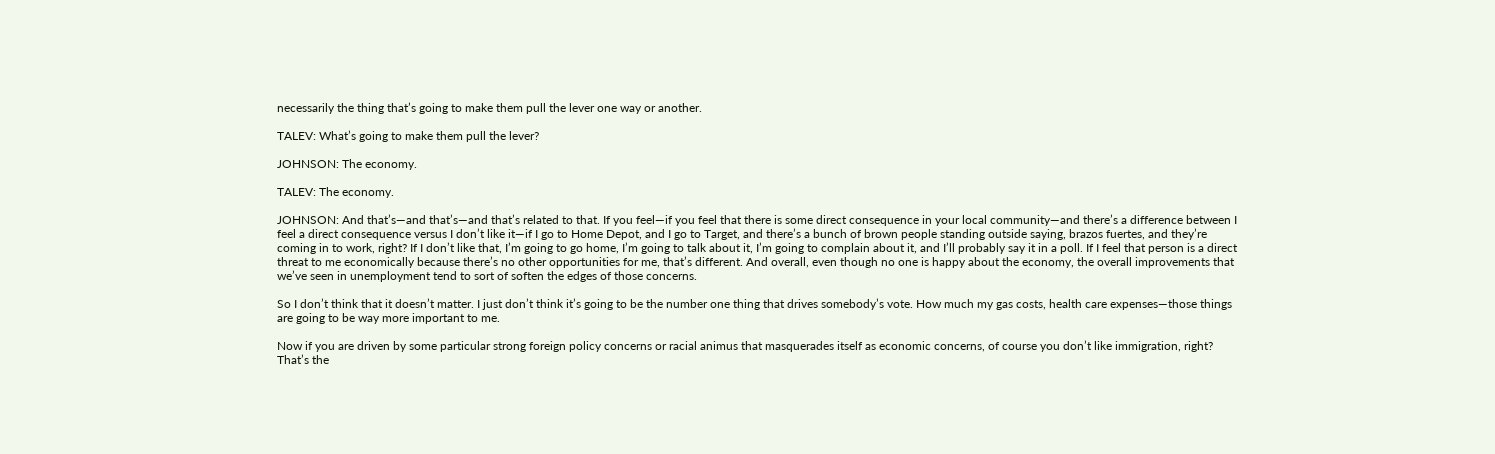necessarily the thing that’s going to make them pull the lever one way or another.

TALEV: What’s going to make them pull the lever?

JOHNSON: The economy.

TALEV: The economy.

JOHNSON: And that’s—and that’s—and that’s related to that. If you feel—if you feel that there is some direct consequence in your local community—and there’s a difference between I feel a direct consequence versus I don’t like it—if I go to Home Depot, and I go to Target, and there’s a bunch of brown people standing outside saying, brazos fuertes, and they’re coming in to work, right? If I don’t like that, I’m going to go home, I’m going to talk about it, I’m going to complain about it, and I’ll probably say it in a poll. If I feel that person is a direct threat to me economically because there’s no other opportunities for me, that’s different. And overall, even though no one is happy about the economy, the overall improvements that we’ve seen in unemployment tend to sort of soften the edges of those concerns.

So I don’t think that it doesn’t matter. I just don’t think it’s going to be the number one thing that drives somebody’s vote. How much my gas costs, health care expenses—those things are going to be way more important to me.

Now if you are driven by some particular strong foreign policy concerns or racial animus that masquerades itself as economic concerns, of course you don’t like immigration, right? That’s the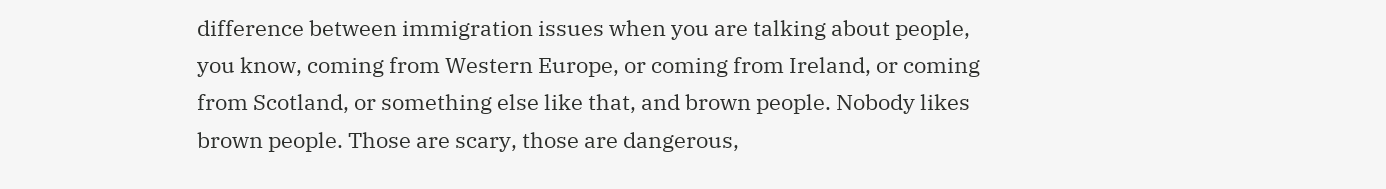difference between immigration issues when you are talking about people, you know, coming from Western Europe, or coming from Ireland, or coming from Scotland, or something else like that, and brown people. Nobody likes brown people. Those are scary, those are dangerous,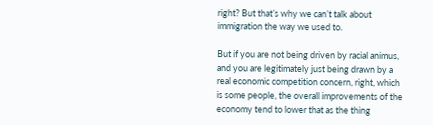right? But that’s why we can’t talk about immigration the way we used to.

But if you are not being driven by racial animus, and you are legitimately just being drawn by a real economic competition concern, right, which is some people, the overall improvements of the economy tend to lower that as the thing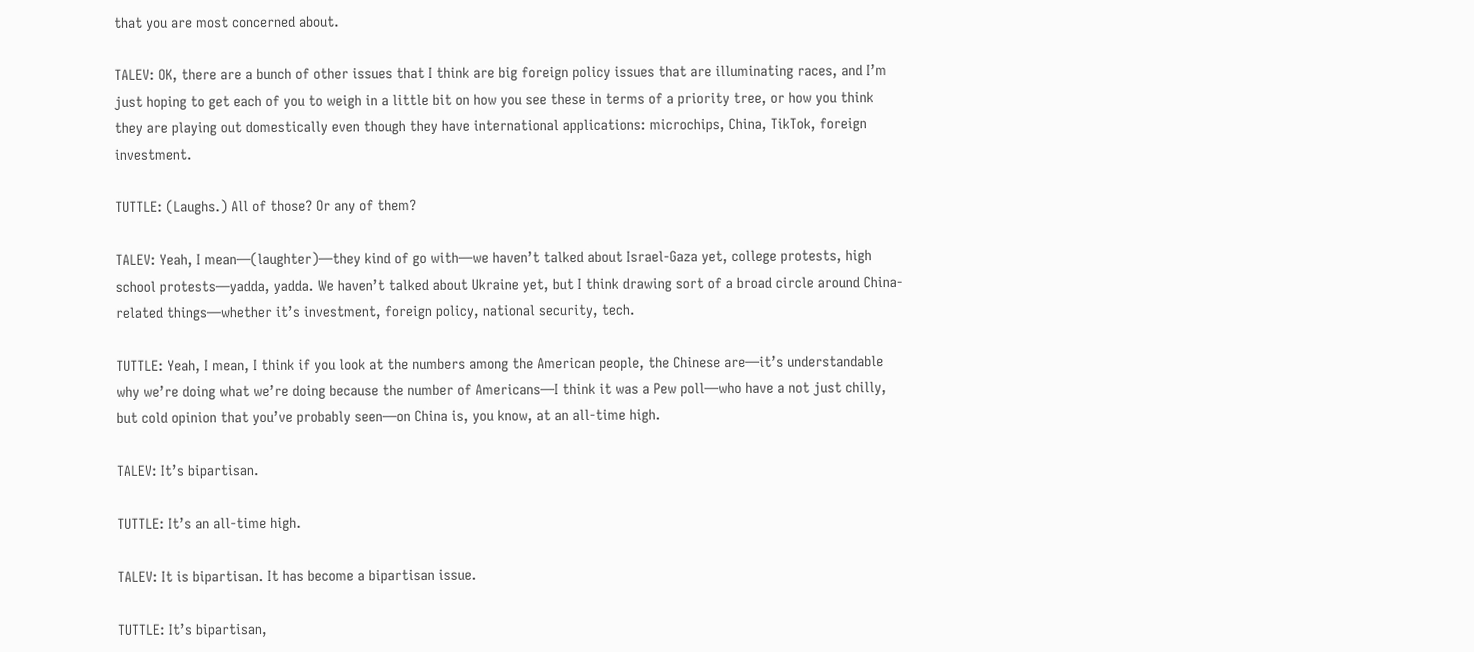that you are most concerned about.

TALEV: OK, there are a bunch of other issues that I think are big foreign policy issues that are illuminating races, and I’m just hoping to get each of you to weigh in a little bit on how you see these in terms of a priority tree, or how you think they are playing out domestically even though they have international applications: microchips, China, TikTok, foreign investment.

TUTTLE: (Laughs.) All of those? Or any of them?

TALEV: Yeah, I mean—(laughter)—they kind of go with—we haven’t talked about Israel-Gaza yet, college protests, high school protests—yadda, yadda. We haven’t talked about Ukraine yet, but I think drawing sort of a broad circle around China-related things—whether it’s investment, foreign policy, national security, tech.

TUTTLE: Yeah, I mean, I think if you look at the numbers among the American people, the Chinese are—it’s understandable why we’re doing what we’re doing because the number of Americans—I think it was a Pew poll—who have a not just chilly, but cold opinion that you’ve probably seen—on China is, you know, at an all-time high.

TALEV: It’s bipartisan.

TUTTLE: It’s an all-time high.

TALEV: It is bipartisan. It has become a bipartisan issue.

TUTTLE: It’s bipartisan,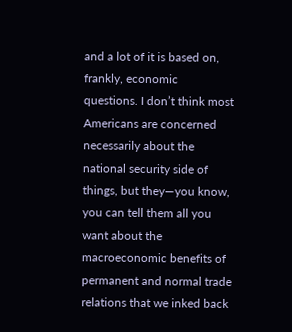and a lot of it is based on, frankly, economic questions. I don’t think most Americans are concerned necessarily about the national security side of things, but they—you know, you can tell them all you want about the macroeconomic benefits of permanent and normal trade relations that we inked back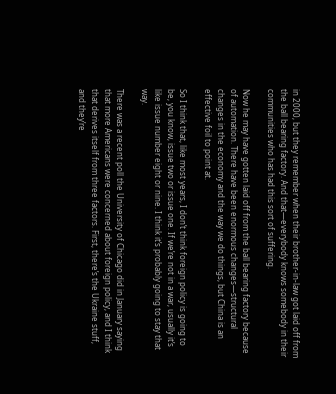in 2000, but they remember when their brother-in-law got laid off from the ball bearing factory. And that—everybody knows somebody in their communities who has had this sort of suffering.

Now he may have gotten laid off from the ball bearing factory because of automation. There have been enormous changes—structural changes in the economy and the way we do things, but China is an effective foil to point at.

So I think that, like most years, I don’t think foreign policy is going to be, you know, issue two or issue one. If we’re not in a war, usually it’s like issue number eight or nine. I think it’s probably going to stay that way.

There was a recent poll the University of Chicago did in January saying that more Americans were concerned about foreign policy, and I think that derives itself from three factors. First, there’s the Ukraine stuff, and they’re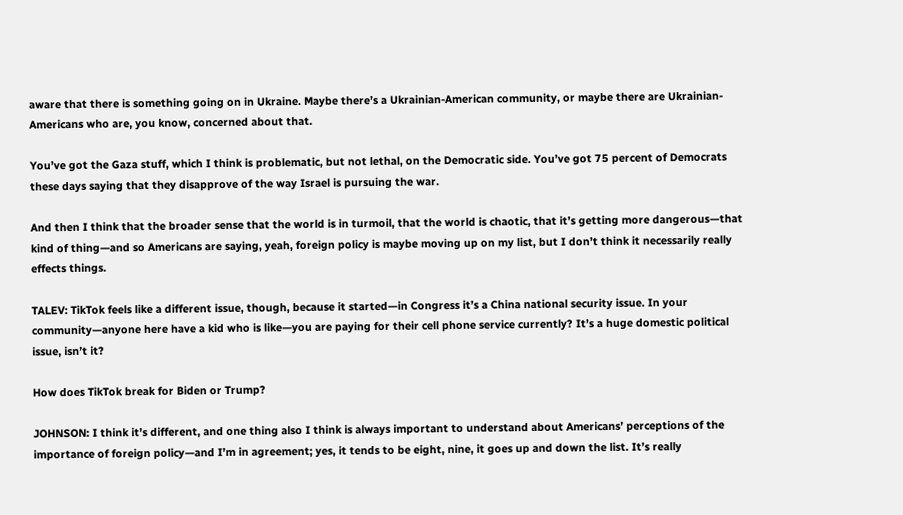aware that there is something going on in Ukraine. Maybe there’s a Ukrainian-American community, or maybe there are Ukrainian-Americans who are, you know, concerned about that.

You’ve got the Gaza stuff, which I think is problematic, but not lethal, on the Democratic side. You’ve got 75 percent of Democrats these days saying that they disapprove of the way Israel is pursuing the war.

And then I think that the broader sense that the world is in turmoil, that the world is chaotic, that it’s getting more dangerous—that kind of thing—and so Americans are saying, yeah, foreign policy is maybe moving up on my list, but I don’t think it necessarily really effects things.

TALEV: TikTok feels like a different issue, though, because it started—in Congress it’s a China national security issue. In your community—anyone here have a kid who is like—you are paying for their cell phone service currently? It’s a huge domestic political issue, isn’t it?

How does TikTok break for Biden or Trump?

JOHNSON: I think it’s different, and one thing also I think is always important to understand about Americans’ perceptions of the importance of foreign policy—and I’m in agreement; yes, it tends to be eight, nine, it goes up and down the list. It’s really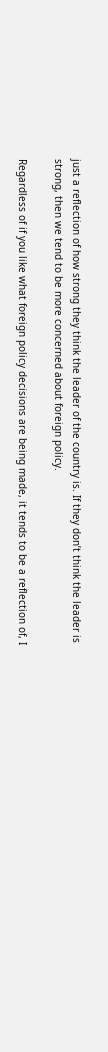just a reflection of how strong they think the leader of the country is. If they don’t think the leader is strong, then we tend to be more concerned about foreign policy.

Regardless of if you like what foreign policy decisions are being made, it tends to be a reflection of, I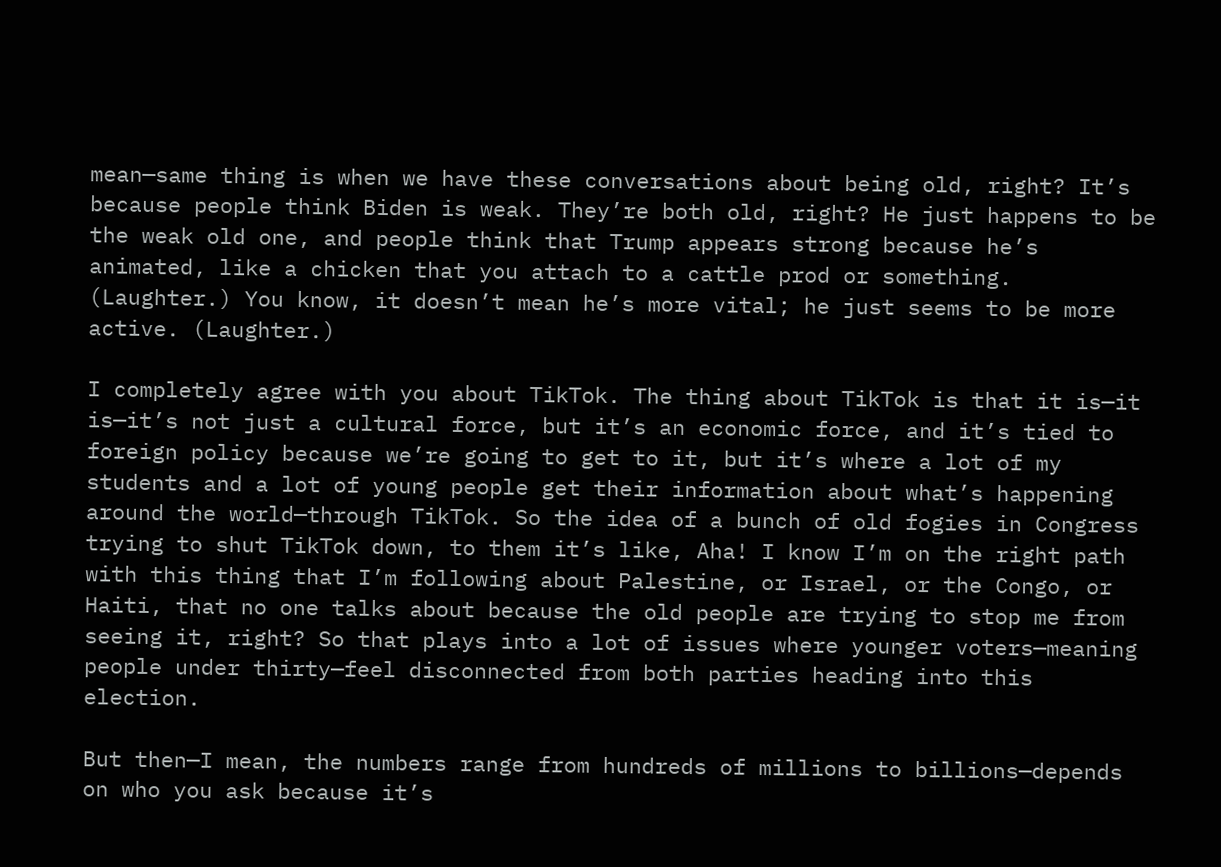mean—same thing is when we have these conversations about being old, right? It’s because people think Biden is weak. They’re both old, right? He just happens to be the weak old one, and people think that Trump appears strong because he’s animated, like a chicken that you attach to a cattle prod or something. (Laughter.) You know, it doesn’t mean he’s more vital; he just seems to be more active. (Laughter.)

I completely agree with you about TikTok. The thing about TikTok is that it is—it is—it’s not just a cultural force, but it’s an economic force, and it’s tied to foreign policy because we’re going to get to it, but it’s where a lot of my students and a lot of young people get their information about what’s happening around the world—through TikTok. So the idea of a bunch of old fogies in Congress trying to shut TikTok down, to them it’s like, Aha! I know I’m on the right path with this thing that I’m following about Palestine, or Israel, or the Congo, or Haiti, that no one talks about because the old people are trying to stop me from seeing it, right? So that plays into a lot of issues where younger voters—meaning people under thirty—feel disconnected from both parties heading into this election.

But then—I mean, the numbers range from hundreds of millions to billions—depends on who you ask because it’s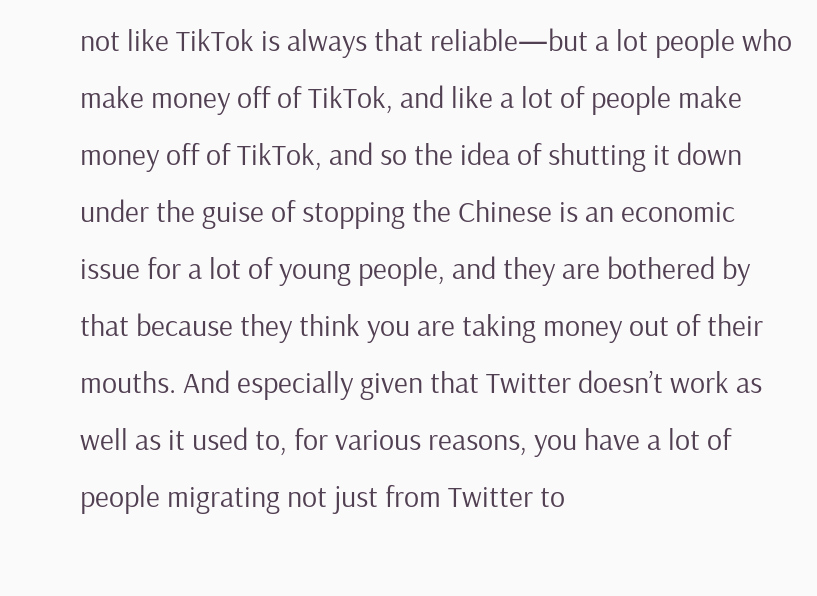not like TikTok is always that reliable—but a lot people who make money off of TikTok, and like a lot of people make money off of TikTok, and so the idea of shutting it down under the guise of stopping the Chinese is an economic issue for a lot of young people, and they are bothered by that because they think you are taking money out of their mouths. And especially given that Twitter doesn’t work as well as it used to, for various reasons, you have a lot of people migrating not just from Twitter to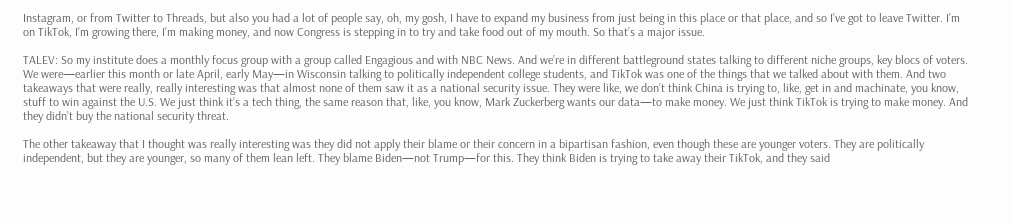Instagram, or from Twitter to Threads, but also you had a lot of people say, oh, my gosh, I have to expand my business from just being in this place or that place, and so I’ve got to leave Twitter. I’m on TikTok, I’m growing there, I’m making money, and now Congress is stepping in to try and take food out of my mouth. So that’s a major issue.

TALEV: So my institute does a monthly focus group with a group called Engagious and with NBC News. And we’re in different battleground states talking to different niche groups, key blocs of voters. We were—earlier this month or late April, early May—in Wisconsin talking to politically independent college students, and TikTok was one of the things that we talked about with them. And two takeaways that were really, really interesting was that almost none of them saw it as a national security issue. They were like, we don’t think China is trying to, like, get in and machinate, you know, stuff to win against the U.S. We just think it’s a tech thing, the same reason that, like, you know, Mark Zuckerberg wants our data—to make money. We just think TikTok is trying to make money. And they didn’t buy the national security threat.

The other takeaway that I thought was really interesting was they did not apply their blame or their concern in a bipartisan fashion, even though these are younger voters. They are politically independent, but they are younger, so many of them lean left. They blame Biden—not Trump—for this. They think Biden is trying to take away their TikTok, and they said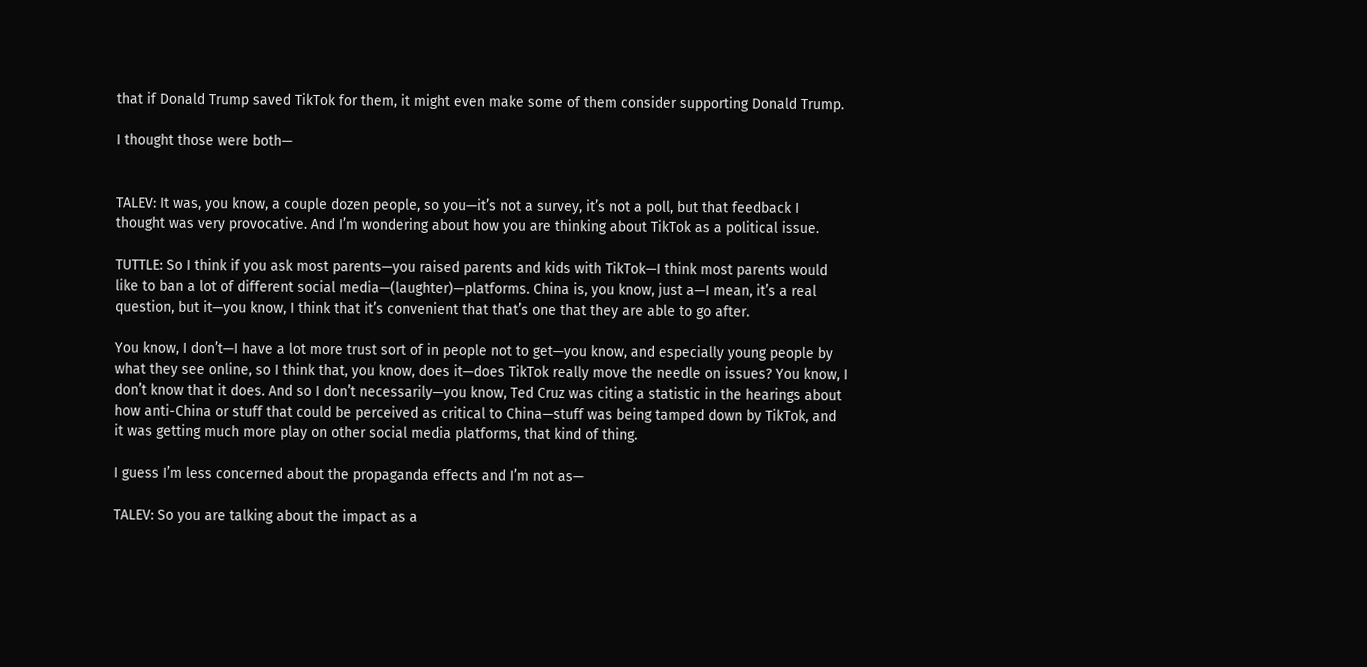that if Donald Trump saved TikTok for them, it might even make some of them consider supporting Donald Trump.

I thought those were both—


TALEV: It was, you know, a couple dozen people, so you—it’s not a survey, it’s not a poll, but that feedback I thought was very provocative. And I’m wondering about how you are thinking about TikTok as a political issue.

TUTTLE: So I think if you ask most parents—you raised parents and kids with TikTok—I think most parents would like to ban a lot of different social media—(laughter)—platforms. China is, you know, just a—I mean, it’s a real question, but it—you know, I think that it’s convenient that that’s one that they are able to go after.

You know, I don’t—I have a lot more trust sort of in people not to get—you know, and especially young people by what they see online, so I think that, you know, does it—does TikTok really move the needle on issues? You know, I don’t know that it does. And so I don’t necessarily—you know, Ted Cruz was citing a statistic in the hearings about how anti-China or stuff that could be perceived as critical to China—stuff was being tamped down by TikTok, and it was getting much more play on other social media platforms, that kind of thing.

I guess I’m less concerned about the propaganda effects and I’m not as—

TALEV: So you are talking about the impact as a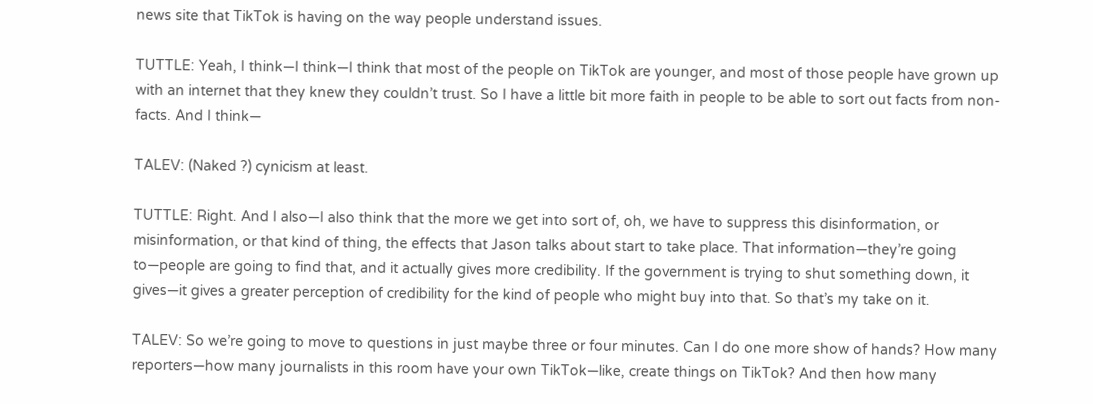news site that TikTok is having on the way people understand issues.

TUTTLE: Yeah, I think—I think—I think that most of the people on TikTok are younger, and most of those people have grown up with an internet that they knew they couldn’t trust. So I have a little bit more faith in people to be able to sort out facts from non-facts. And I think—

TALEV: (Naked ?) cynicism at least.

TUTTLE: Right. And I also—I also think that the more we get into sort of, oh, we have to suppress this disinformation, or misinformation, or that kind of thing, the effects that Jason talks about start to take place. That information—they’re going to—people are going to find that, and it actually gives more credibility. If the government is trying to shut something down, it gives—it gives a greater perception of credibility for the kind of people who might buy into that. So that’s my take on it.

TALEV: So we’re going to move to questions in just maybe three or four minutes. Can I do one more show of hands? How many reporters—how many journalists in this room have your own TikTok—like, create things on TikTok? And then how many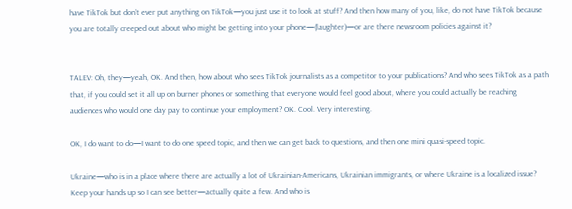have TikTok but don’t ever put anything on TikTok—you just use it to look at stuff? And then how many of you, like, do not have TikTok because you are totally creeped out about who might be getting into your phone—(laughter)—or are there newsroom policies against it?


TALEV: Oh, they—yeah, OK. And then, how about who sees TikTok journalists as a competitor to your publications? And who sees TikTok as a path that, if you could set it all up on burner phones or something that everyone would feel good about, where you could actually be reaching audiences who would one day pay to continue your employment? OK. Cool. Very interesting.

OK, I do want to do—I want to do one speed topic, and then we can get back to questions, and then one mini quasi-speed topic.

Ukraine—who is in a place where there are actually a lot of Ukrainian-Americans, Ukrainian immigrants, or where Ukraine is a localized issue? Keep your hands up so I can see better—actually quite a few. And who is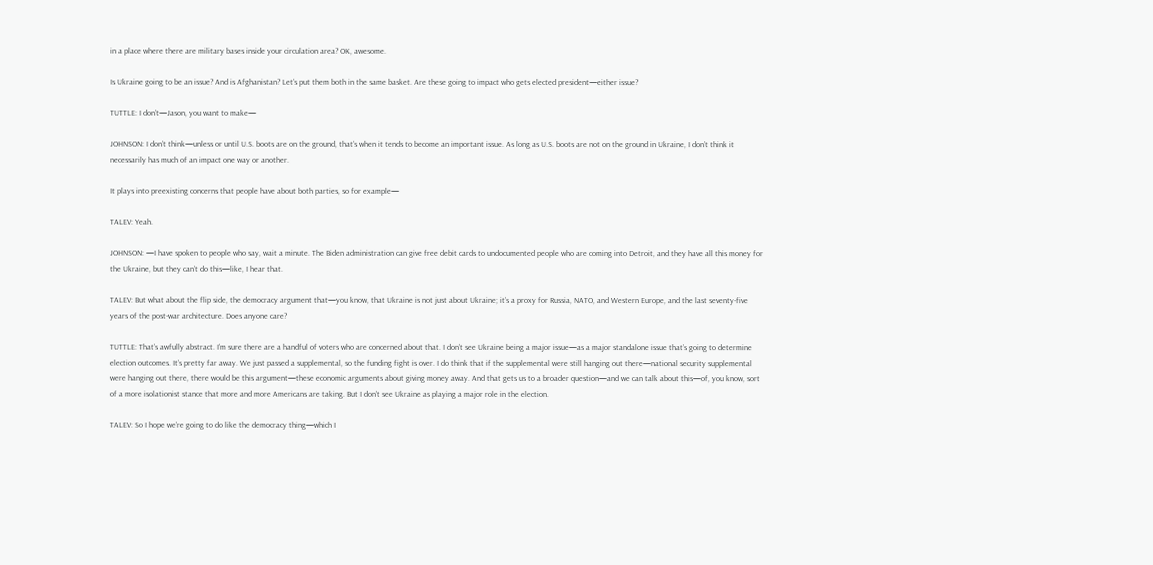in a place where there are military bases inside your circulation area? OK, awesome.

Is Ukraine going to be an issue? And is Afghanistan? Let’s put them both in the same basket. Are these going to impact who gets elected president—either issue?

TUTTLE: I don’t—Jason, you want to make—

JOHNSON: I don’t think—unless or until U.S. boots are on the ground, that’s when it tends to become an important issue. As long as U.S. boots are not on the ground in Ukraine, I don’t think it necessarily has much of an impact one way or another.

It plays into preexisting concerns that people have about both parties, so for example—

TALEV: Yeah.

JOHNSON: —I have spoken to people who say, wait a minute. The Biden administration can give free debit cards to undocumented people who are coming into Detroit, and they have all this money for the Ukraine, but they can’t do this—like, I hear that.

TALEV: But what about the flip side, the democracy argument that—you know, that Ukraine is not just about Ukraine; it’s a proxy for Russia, NATO, and Western Europe, and the last seventy-five years of the post-war architecture. Does anyone care?

TUTTLE: That’s awfully abstract. I’m sure there are a handful of voters who are concerned about that. I don’t see Ukraine being a major issue—as a major standalone issue that’s going to determine election outcomes. It’s pretty far away. We just passed a supplemental, so the funding fight is over. I do think that if the supplemental were still hanging out there—national security supplemental were hanging out there, there would be this argument—these economic arguments about giving money away. And that gets us to a broader question—and we can talk about this—of, you know, sort of a more isolationist stance that more and more Americans are taking. But I don’t see Ukraine as playing a major role in the election.

TALEV: So I hope we’re going to do like the democracy thing—which I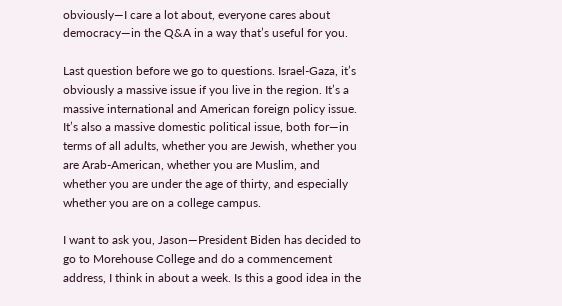obviously—I care a lot about, everyone cares about democracy—in the Q&A in a way that’s useful for you.

Last question before we go to questions. Israel-Gaza, it’s obviously a massive issue if you live in the region. It’s a massive international and American foreign policy issue. It’s also a massive domestic political issue, both for—in terms of all adults, whether you are Jewish, whether you are Arab-American, whether you are Muslim, and whether you are under the age of thirty, and especially whether you are on a college campus.

I want to ask you, Jason—President Biden has decided to go to Morehouse College and do a commencement address, I think in about a week. Is this a good idea in the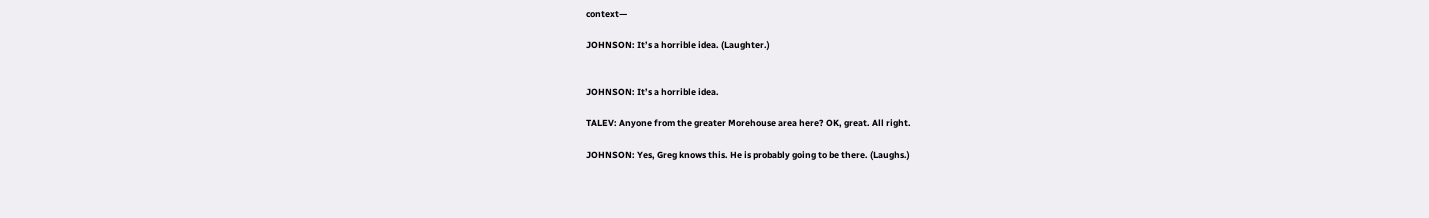context—

JOHNSON: It’s a horrible idea. (Laughter.)


JOHNSON: It’s a horrible idea.

TALEV: Anyone from the greater Morehouse area here? OK, great. All right.

JOHNSON: Yes, Greg knows this. He is probably going to be there. (Laughs.)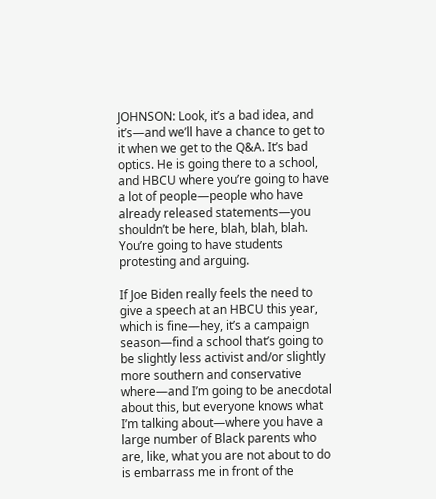JOHNSON: Look, it’s a bad idea, and it’s—and we’ll have a chance to get to it when we get to the Q&A. It’s bad optics. He is going there to a school, and HBCU where you’re going to have a lot of people—people who have already released statements—you shouldn’t be here, blah, blah, blah. You’re going to have students protesting and arguing.

If Joe Biden really feels the need to give a speech at an HBCU this year, which is fine—hey, it’s a campaign season—find a school that’s going to be slightly less activist and/or slightly more southern and conservative where—and I’m going to be anecdotal about this, but everyone knows what I’m talking about—where you have a large number of Black parents who are, like, what you are not about to do is embarrass me in front of the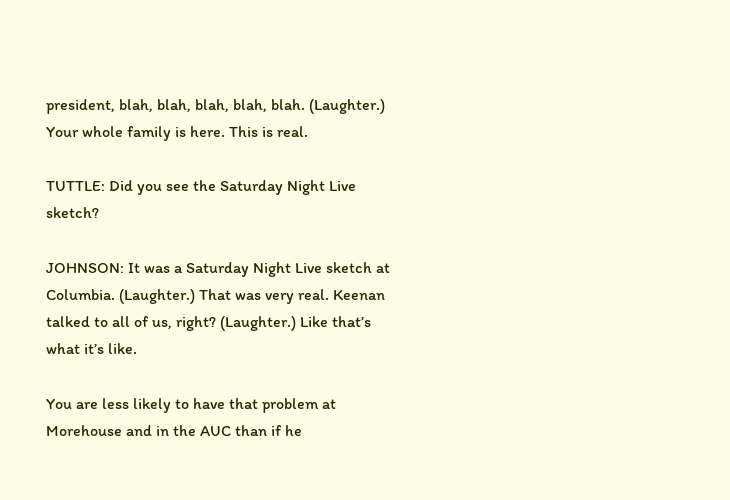president, blah, blah, blah, blah, blah. (Laughter.) Your whole family is here. This is real.

TUTTLE: Did you see the Saturday Night Live sketch?

JOHNSON: It was a Saturday Night Live sketch at Columbia. (Laughter.) That was very real. Keenan talked to all of us, right? (Laughter.) Like that’s what it’s like.

You are less likely to have that problem at Morehouse and in the AUC than if he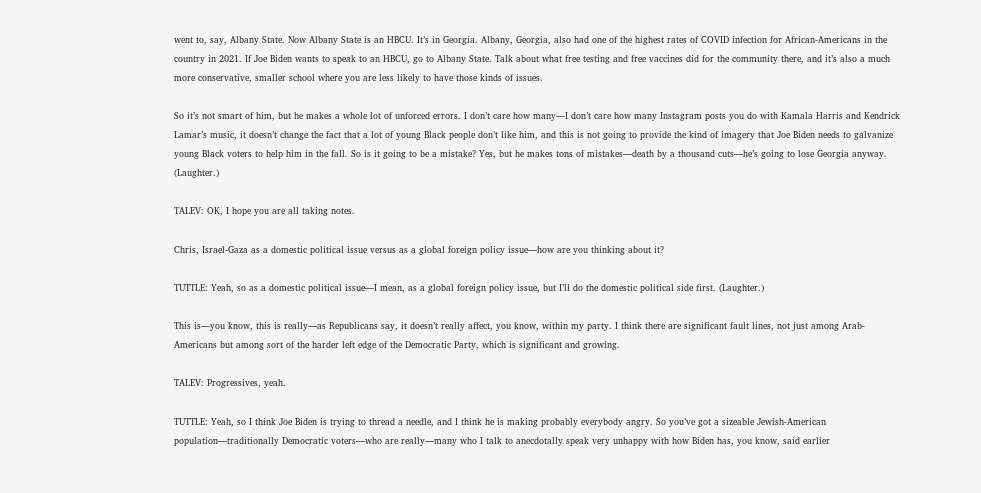went to, say, Albany State. Now Albany State is an HBCU. It’s in Georgia. Albany, Georgia, also had one of the highest rates of COVID infection for African-Americans in the country in 2021. If Joe Biden wants to speak to an HBCU, go to Albany State. Talk about what free testing and free vaccines did for the community there, and it’s also a much more conservative, smaller school where you are less likely to have those kinds of issues.

So it’s not smart of him, but he makes a whole lot of unforced errors. I don’t care how many—I don’t care how many Instagram posts you do with Kamala Harris and Kendrick Lamar’s music, it doesn’t change the fact that a lot of young Black people don’t like him, and this is not going to provide the kind of imagery that Joe Biden needs to galvanize young Black voters to help him in the fall. So is it going to be a mistake? Yes, but he makes tons of mistakes—death by a thousand cuts—he’s going to lose Georgia anyway. (Laughter.)

TALEV: OK, I hope you are all taking notes.

Chris, Israel-Gaza as a domestic political issue versus as a global foreign policy issue—how are you thinking about it?

TUTTLE: Yeah, so as a domestic political issue—I mean, as a global foreign policy issue, but I’ll do the domestic political side first. (Laughter.)

This is—you know, this is really—as Republicans say, it doesn’t really affect, you know, within my party. I think there are significant fault lines, not just among Arab-Americans but among sort of the harder left edge of the Democratic Party, which is significant and growing.

TALEV: Progressives, yeah.

TUTTLE: Yeah, so I think Joe Biden is trying to thread a needle, and I think he is making probably everybody angry. So you’ve got a sizeable Jewish-American population—traditionally Democratic voters—who are really—many who I talk to anecdotally speak very unhappy with how Biden has, you know, said earlier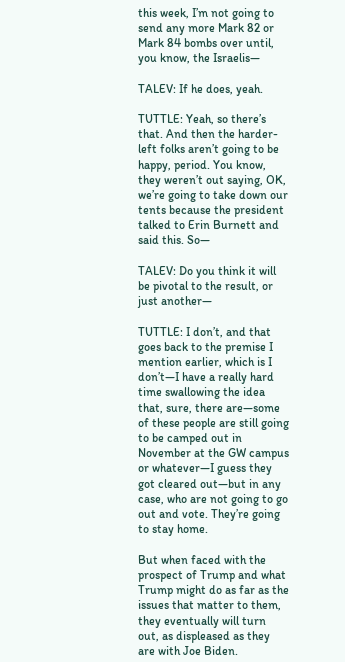this week, I’m not going to send any more Mark 82 or Mark 84 bombs over until, you know, the Israelis—

TALEV: If he does, yeah.

TUTTLE: Yeah, so there’s that. And then the harder-left folks aren’t going to be happy, period. You know, they weren’t out saying, OK, we’re going to take down our tents because the president talked to Erin Burnett and said this. So—

TALEV: Do you think it will be pivotal to the result, or just another—

TUTTLE: I don’t, and that goes back to the premise I mention earlier, which is I don’t—I have a really hard time swallowing the idea that, sure, there are—some of these people are still going to be camped out in November at the GW campus or whatever—I guess they got cleared out—but in any case, who are not going to go out and vote. They’re going to stay home.

But when faced with the prospect of Trump and what Trump might do as far as the issues that matter to them, they eventually will turn out, as displeased as they are with Joe Biden.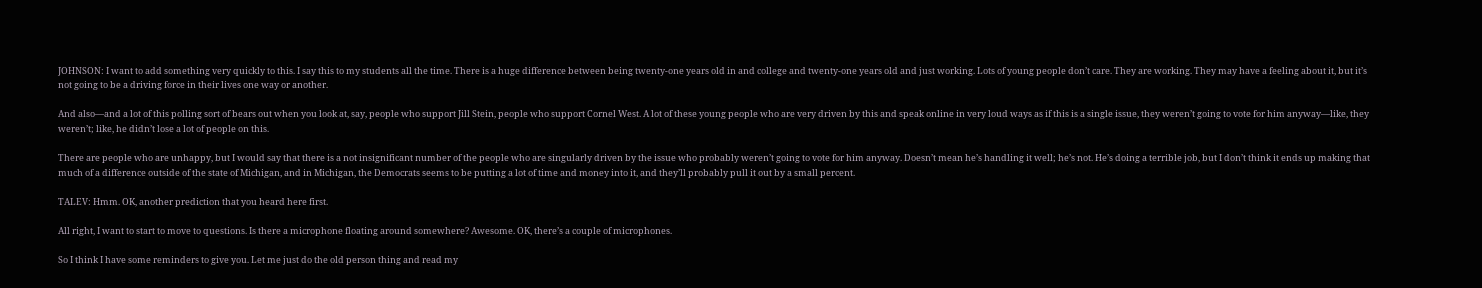JOHNSON: I want to add something very quickly to this. I say this to my students all the time. There is a huge difference between being twenty-one years old in and college and twenty-one years old and just working. Lots of young people don’t care. They are working. They may have a feeling about it, but it’s not going to be a driving force in their lives one way or another.

And also—and a lot of this polling sort of bears out when you look at, say, people who support Jill Stein, people who support Cornel West. A lot of these young people who are very driven by this and speak online in very loud ways as if this is a single issue, they weren’t going to vote for him anyway—like, they weren’t; like, he didn’t lose a lot of people on this.

There are people who are unhappy, but I would say that there is a not insignificant number of the people who are singularly driven by the issue who probably weren’t going to vote for him anyway. Doesn’t mean he’s handling it well; he’s not. He’s doing a terrible job, but I don’t think it ends up making that much of a difference outside of the state of Michigan, and in Michigan, the Democrats seems to be putting a lot of time and money into it, and they’ll probably pull it out by a small percent.

TALEV: Hmm. OK, another prediction that you heard here first.

All right, I want to start to move to questions. Is there a microphone floating around somewhere? Awesome. OK, there’s a couple of microphones.

So I think I have some reminders to give you. Let me just do the old person thing and read my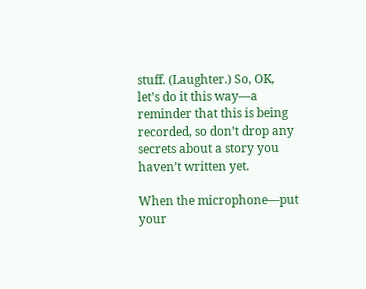stuff. (Laughter.) So, OK, let’s do it this way—a reminder that this is being recorded, so don’t drop any secrets about a story you haven’t written yet.

When the microphone—put your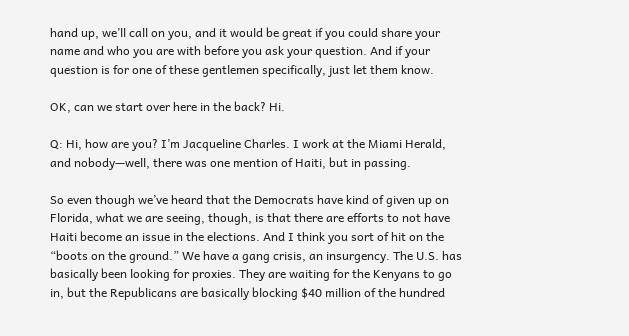hand up, we’ll call on you, and it would be great if you could share your name and who you are with before you ask your question. And if your question is for one of these gentlemen specifically, just let them know.

OK, can we start over here in the back? Hi.

Q: Hi, how are you? I’m Jacqueline Charles. I work at the Miami Herald, and nobody—well, there was one mention of Haiti, but in passing.

So even though we’ve heard that the Democrats have kind of given up on Florida, what we are seeing, though, is that there are efforts to not have Haiti become an issue in the elections. And I think you sort of hit on the “boots on the ground.” We have a gang crisis, an insurgency. The U.S. has basically been looking for proxies. They are waiting for the Kenyans to go in, but the Republicans are basically blocking $40 million of the hundred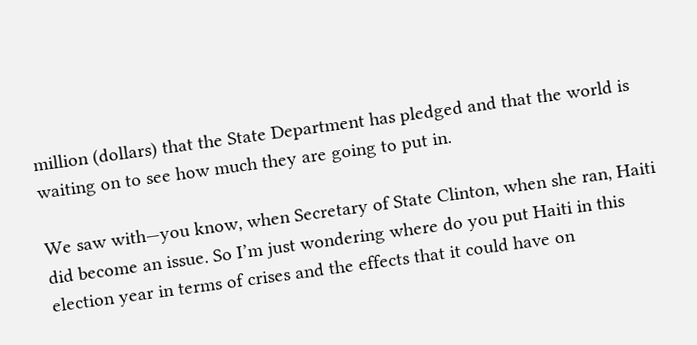million (dollars) that the State Department has pledged and that the world is waiting on to see how much they are going to put in.

We saw with—you know, when Secretary of State Clinton, when she ran, Haiti did become an issue. So I’m just wondering where do you put Haiti in this election year in terms of crises and the effects that it could have on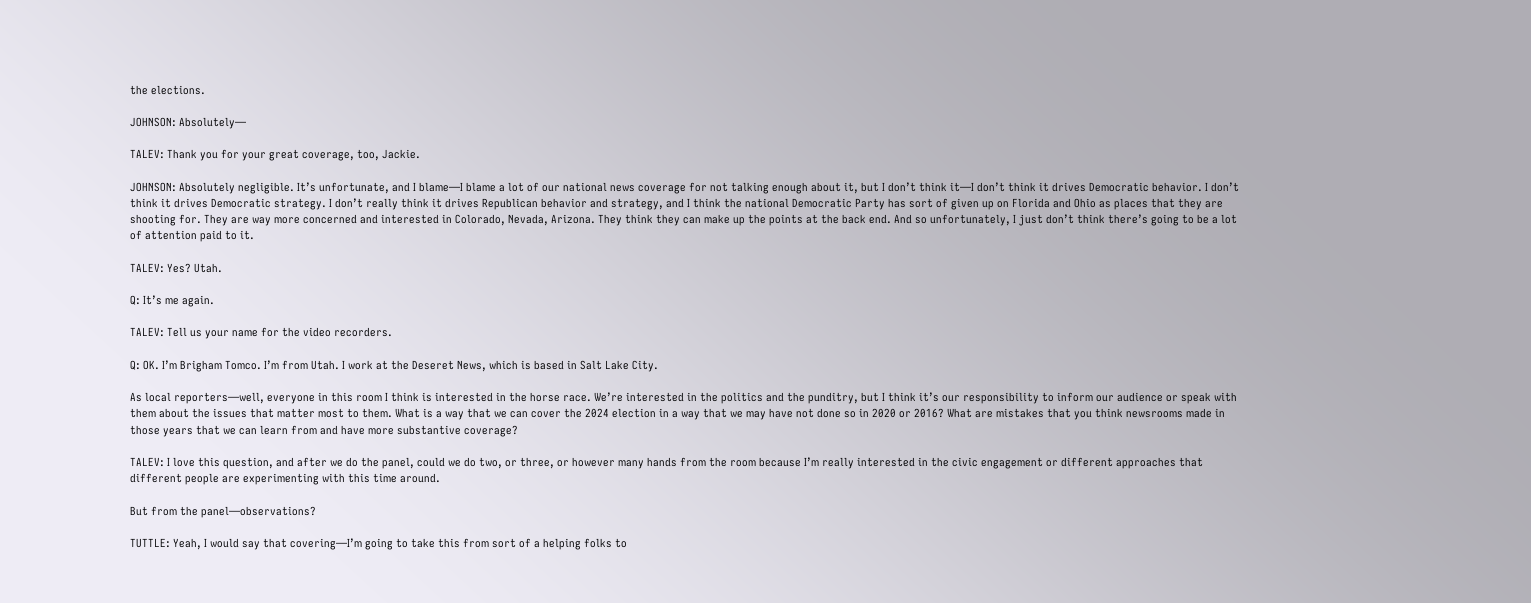the elections.

JOHNSON: Absolutely—

TALEV: Thank you for your great coverage, too, Jackie.

JOHNSON: Absolutely negligible. It’s unfortunate, and I blame—I blame a lot of our national news coverage for not talking enough about it, but I don’t think it—I don’t think it drives Democratic behavior. I don’t think it drives Democratic strategy. I don’t really think it drives Republican behavior and strategy, and I think the national Democratic Party has sort of given up on Florida and Ohio as places that they are shooting for. They are way more concerned and interested in Colorado, Nevada, Arizona. They think they can make up the points at the back end. And so unfortunately, I just don’t think there’s going to be a lot of attention paid to it.

TALEV: Yes? Utah.

Q: It’s me again.

TALEV: Tell us your name for the video recorders.

Q: OK. I’m Brigham Tomco. I’m from Utah. I work at the Deseret News, which is based in Salt Lake City.

As local reporters—well, everyone in this room I think is interested in the horse race. We’re interested in the politics and the punditry, but I think it’s our responsibility to inform our audience or speak with them about the issues that matter most to them. What is a way that we can cover the 2024 election in a way that we may have not done so in 2020 or 2016? What are mistakes that you think newsrooms made in those years that we can learn from and have more substantive coverage?

TALEV: I love this question, and after we do the panel, could we do two, or three, or however many hands from the room because I’m really interested in the civic engagement or different approaches that different people are experimenting with this time around.

But from the panel—observations?

TUTTLE: Yeah, I would say that covering—I’m going to take this from sort of a helping folks to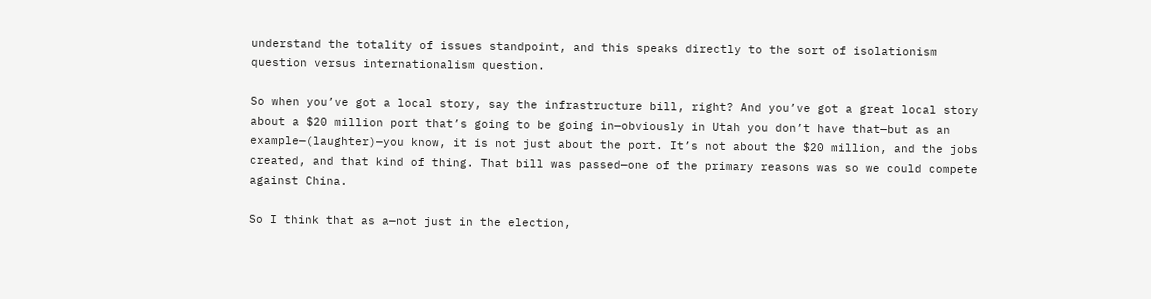understand the totality of issues standpoint, and this speaks directly to the sort of isolationism question versus internationalism question.

So when you’ve got a local story, say the infrastructure bill, right? And you’ve got a great local story about a $20 million port that’s going to be going in—obviously in Utah you don’t have that—but as an example—(laughter)—you know, it is not just about the port. It’s not about the $20 million, and the jobs created, and that kind of thing. That bill was passed—one of the primary reasons was so we could compete against China.

So I think that as a—not just in the election,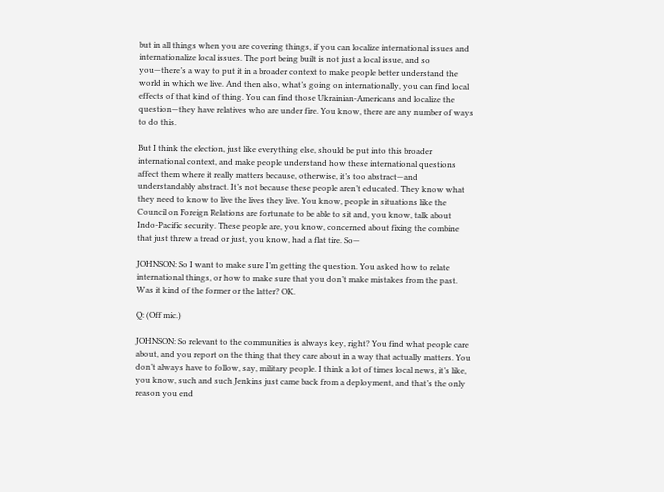but in all things when you are covering things, if you can localize international issues and internationalize local issues. The port being built is not just a local issue, and so you—there’s a way to put it in a broader context to make people better understand the world in which we live. And then also, what’s going on internationally, you can find local effects of that kind of thing. You can find those Ukrainian-Americans and localize the question—they have relatives who are under fire. You know, there are any number of ways to do this.

But I think the election, just like everything else, should be put into this broader international context, and make people understand how these international questions affect them where it really matters because, otherwise, it’s too abstract—and understandably abstract. It’s not because these people aren’t educated. They know what they need to know to live the lives they live. You know, people in situations like the Council on Foreign Relations are fortunate to be able to sit and, you know, talk about Indo-Pacific security. These people are, you know, concerned about fixing the combine that just threw a tread or just, you know, had a flat tire. So—

JOHNSON: So I want to make sure I’m getting the question. You asked how to relate international things, or how to make sure that you don’t make mistakes from the past. Was it kind of the former or the latter? OK.

Q: (Off mic.)

JOHNSON: So relevant to the communities is always key, right? You find what people care about, and you report on the thing that they care about in a way that actually matters. You don’t always have to follow, say, military people. I think a lot of times local news, it’s like, you know, such and such Jenkins just came back from a deployment, and that’s the only reason you end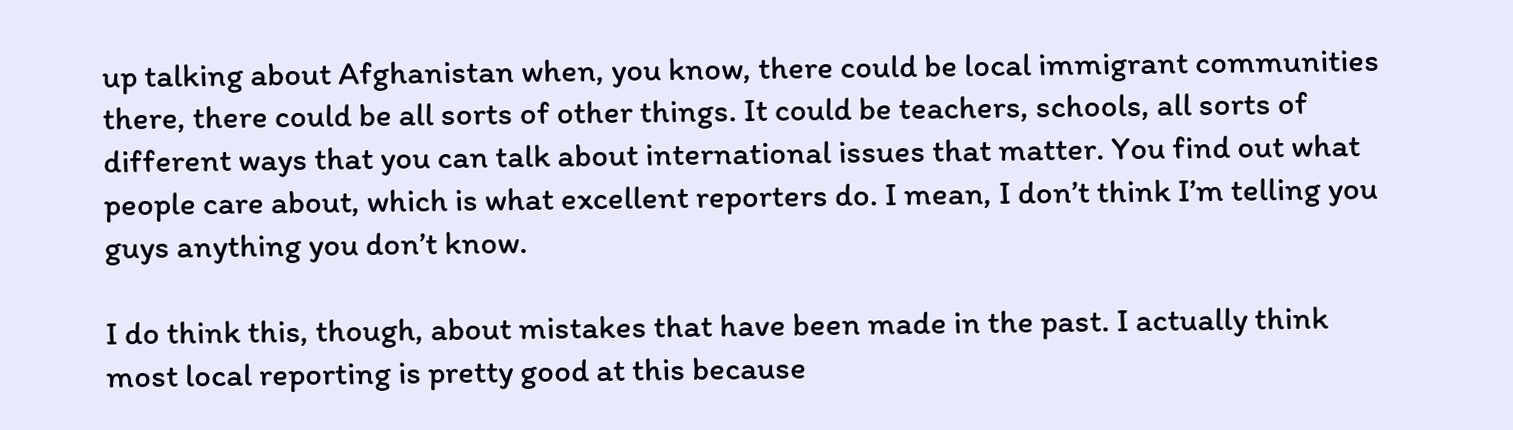up talking about Afghanistan when, you know, there could be local immigrant communities there, there could be all sorts of other things. It could be teachers, schools, all sorts of different ways that you can talk about international issues that matter. You find out what people care about, which is what excellent reporters do. I mean, I don’t think I’m telling you guys anything you don’t know.

I do think this, though, about mistakes that have been made in the past. I actually think most local reporting is pretty good at this because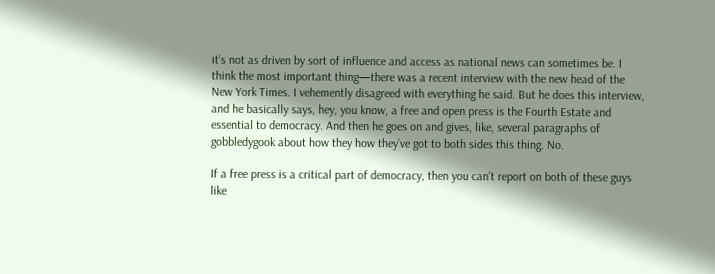it’s not as driven by sort of influence and access as national news can sometimes be. I think the most important thing—there was a recent interview with the new head of the New York Times. I vehemently disagreed with everything he said. But he does this interview, and he basically says, hey, you know, a free and open press is the Fourth Estate and essential to democracy. And then he goes on and gives, like, several paragraphs of gobbledygook about how they how they’ve got to both sides this thing. No.

If a free press is a critical part of democracy, then you can’t report on both of these guys like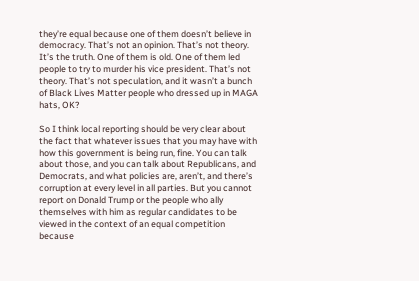they’re equal because one of them doesn’t believe in democracy. That’s not an opinion. That’s not theory. It’s the truth. One of them is old. One of them led people to try to murder his vice president. That’s not theory. That’s not speculation, and it wasn’t a bunch of Black Lives Matter people who dressed up in MAGA hats, OK?

So I think local reporting should be very clear about the fact that whatever issues that you may have with how this government is being run, fine. You can talk about those, and you can talk about Republicans, and Democrats, and what policies are, aren’t, and there’s corruption at every level in all parties. But you cannot report on Donald Trump or the people who ally themselves with him as regular candidates to be viewed in the context of an equal competition because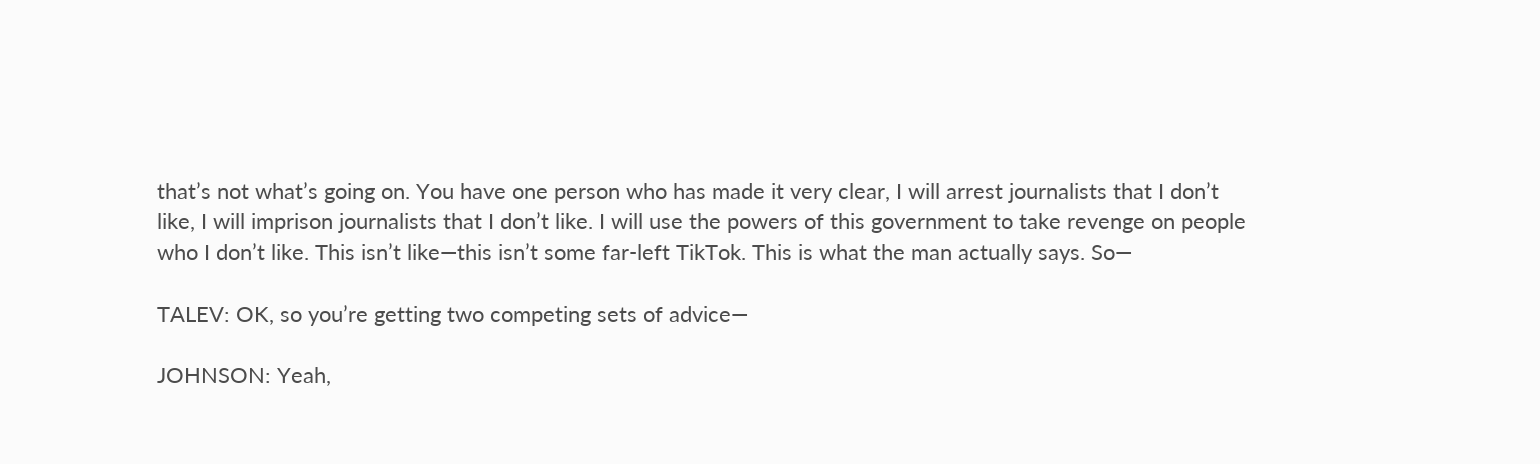that’s not what’s going on. You have one person who has made it very clear, I will arrest journalists that I don’t like, I will imprison journalists that I don’t like. I will use the powers of this government to take revenge on people who I don’t like. This isn’t like—this isn’t some far-left TikTok. This is what the man actually says. So—

TALEV: OK, so you’re getting two competing sets of advice—

JOHNSON: Yeah,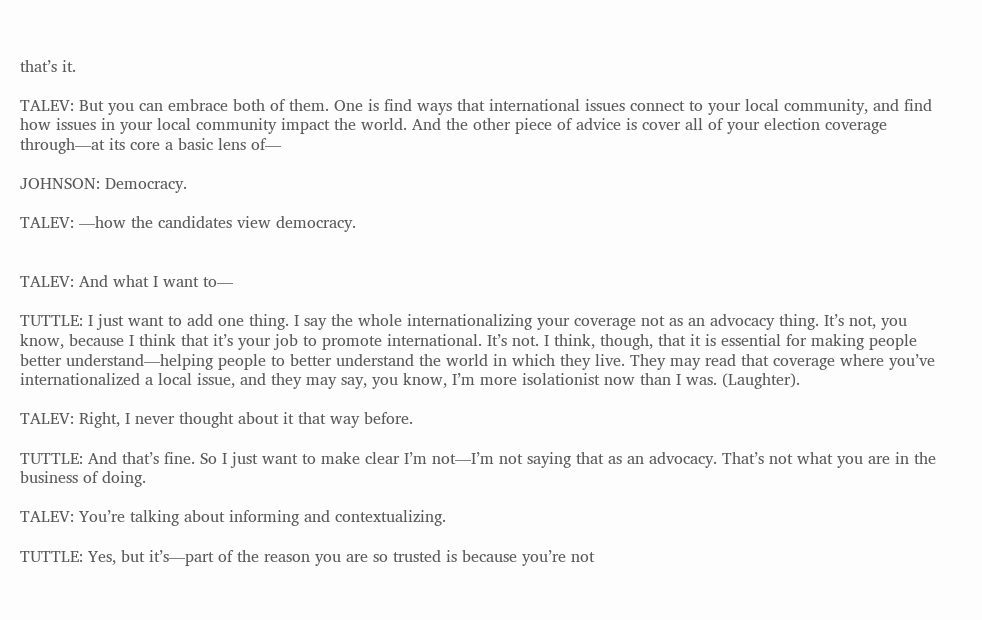that’s it.

TALEV: But you can embrace both of them. One is find ways that international issues connect to your local community, and find how issues in your local community impact the world. And the other piece of advice is cover all of your election coverage through—at its core a basic lens of—

JOHNSON: Democracy.

TALEV: —how the candidates view democracy.


TALEV: And what I want to—

TUTTLE: I just want to add one thing. I say the whole internationalizing your coverage not as an advocacy thing. It’s not, you know, because I think that it’s your job to promote international. It’s not. I think, though, that it is essential for making people better understand—helping people to better understand the world in which they live. They may read that coverage where you’ve internationalized a local issue, and they may say, you know, I’m more isolationist now than I was. (Laughter).

TALEV: Right, I never thought about it that way before.

TUTTLE: And that’s fine. So I just want to make clear I’m not—I’m not saying that as an advocacy. That’s not what you are in the business of doing.

TALEV: You’re talking about informing and contextualizing.

TUTTLE: Yes, but it’s—part of the reason you are so trusted is because you’re not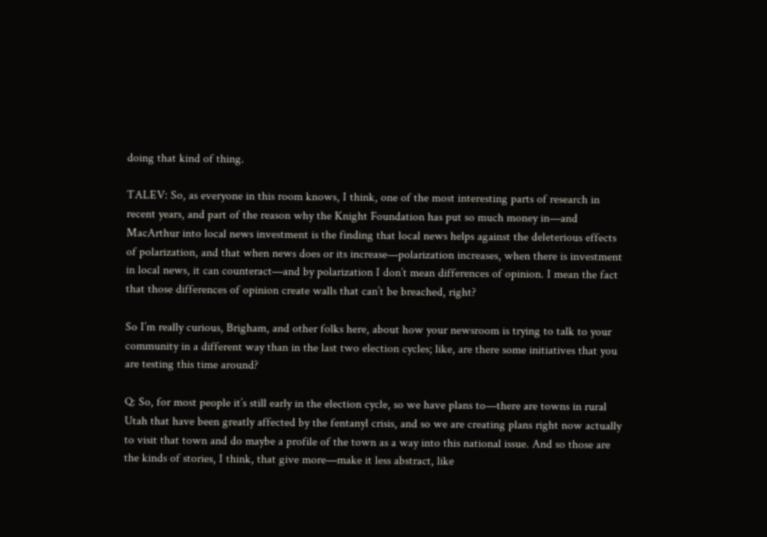doing that kind of thing.

TALEV: So, as everyone in this room knows, I think, one of the most interesting parts of research in recent years, and part of the reason why the Knight Foundation has put so much money in—and MacArthur into local news investment is the finding that local news helps against the deleterious effects of polarization, and that when news does or its increase—polarization increases, when there is investment in local news, it can counteract—and by polarization I don’t mean differences of opinion. I mean the fact that those differences of opinion create walls that can’t be breached, right?

So I’m really curious, Brigham, and other folks here, about how your newsroom is trying to talk to your community in a different way than in the last two election cycles; like, are there some initiatives that you are testing this time around?

Q: So, for most people it’s still early in the election cycle, so we have plans to—there are towns in rural Utah that have been greatly affected by the fentanyl crisis, and so we are creating plans right now actually to visit that town and do maybe a profile of the town as a way into this national issue. And so those are the kinds of stories, I think, that give more—make it less abstract, like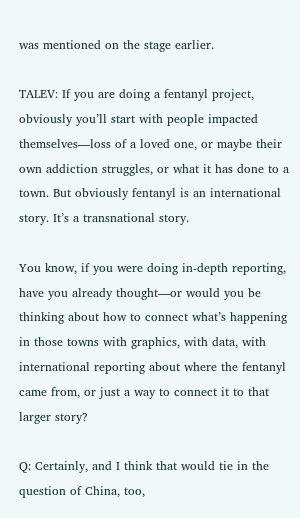was mentioned on the stage earlier.

TALEV: If you are doing a fentanyl project, obviously you’ll start with people impacted themselves—loss of a loved one, or maybe their own addiction struggles, or what it has done to a town. But obviously fentanyl is an international story. It’s a transnational story.

You know, if you were doing in-depth reporting, have you already thought—or would you be thinking about how to connect what’s happening in those towns with graphics, with data, with international reporting about where the fentanyl came from, or just a way to connect it to that larger story?

Q: Certainly, and I think that would tie in the question of China, too,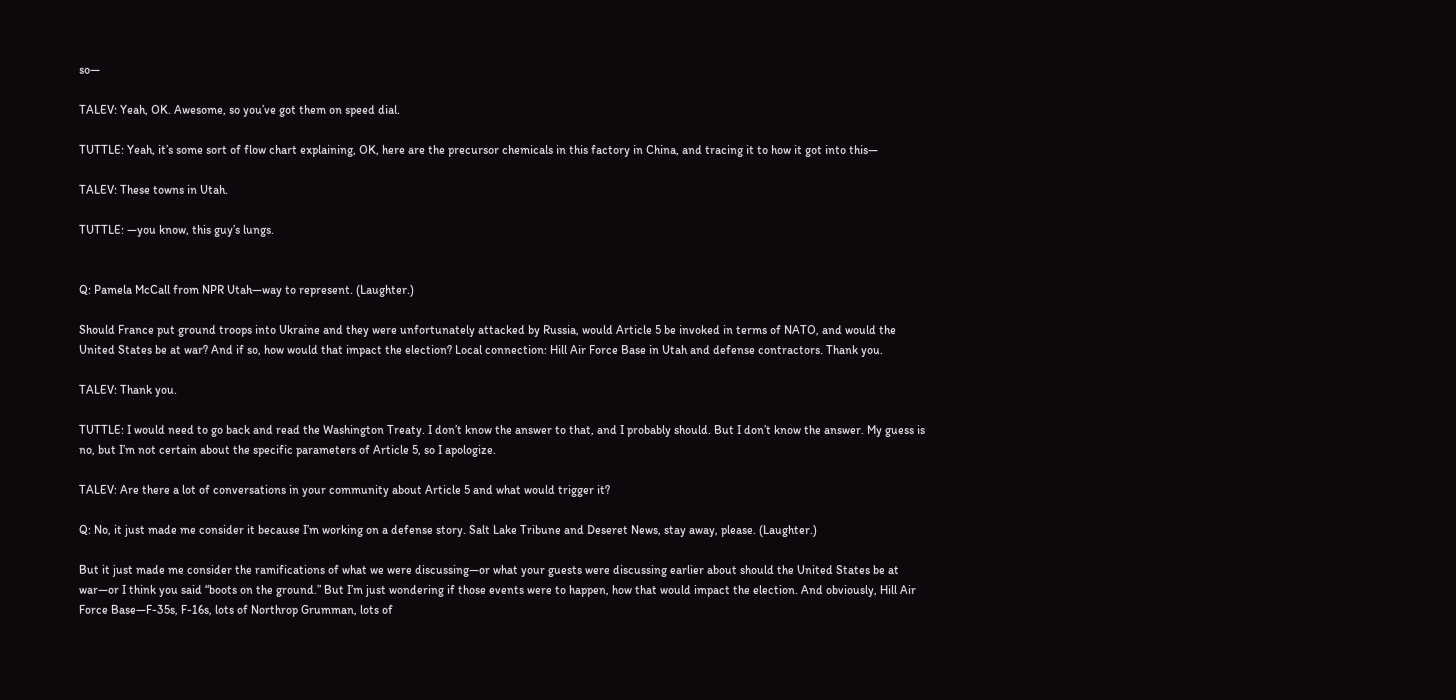so—

TALEV: Yeah, OK. Awesome, so you’ve got them on speed dial.

TUTTLE: Yeah, it’s some sort of flow chart explaining, OK, here are the precursor chemicals in this factory in China, and tracing it to how it got into this—

TALEV: These towns in Utah.

TUTTLE: —you know, this guy’s lungs.


Q: Pamela McCall from NPR Utah—way to represent. (Laughter.)

Should France put ground troops into Ukraine and they were unfortunately attacked by Russia, would Article 5 be invoked in terms of NATO, and would the United States be at war? And if so, how would that impact the election? Local connection: Hill Air Force Base in Utah and defense contractors. Thank you.

TALEV: Thank you.

TUTTLE: I would need to go back and read the Washington Treaty. I don’t know the answer to that, and I probably should. But I don’t know the answer. My guess is no, but I’m not certain about the specific parameters of Article 5, so I apologize.

TALEV: Are there a lot of conversations in your community about Article 5 and what would trigger it?

Q: No, it just made me consider it because I’m working on a defense story. Salt Lake Tribune and Deseret News, stay away, please. (Laughter.)

But it just made me consider the ramifications of what we were discussing—or what your guests were discussing earlier about should the United States be at war—or I think you said “boots on the ground.” But I’m just wondering if those events were to happen, how that would impact the election. And obviously, Hill Air Force Base—F-35s, F-16s, lots of Northrop Grumman, lots of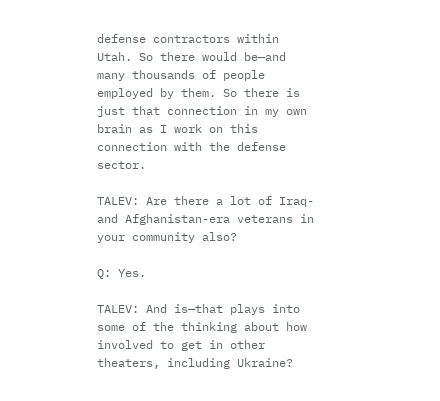defense contractors within Utah. So there would be—and many thousands of people employed by them. So there is just that connection in my own brain as I work on this connection with the defense sector.

TALEV: Are there a lot of Iraq- and Afghanistan-era veterans in your community also?

Q: Yes.

TALEV: And is—that plays into some of the thinking about how involved to get in other theaters, including Ukraine?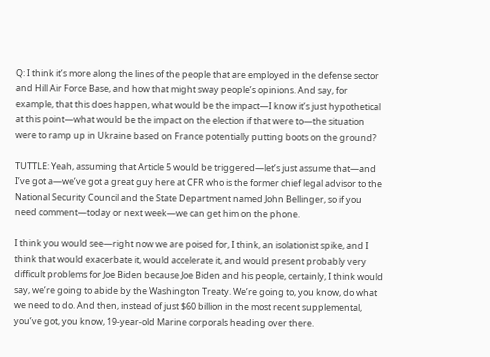Q: I think it’s more along the lines of the people that are employed in the defense sector and Hill Air Force Base, and how that might sway people’s opinions. And say, for example, that this does happen, what would be the impact—I know it’s just hypothetical at this point—what would be the impact on the election if that were to—the situation were to ramp up in Ukraine based on France potentially putting boots on the ground?

TUTTLE: Yeah, assuming that Article 5 would be triggered—let’s just assume that—and I’ve got a—we’ve got a great guy here at CFR who is the former chief legal advisor to the National Security Council and the State Department named John Bellinger, so if you need comment—today or next week—we can get him on the phone.

I think you would see—right now we are poised for, I think, an isolationist spike, and I think that would exacerbate it, would accelerate it, and would present probably very difficult problems for Joe Biden because Joe Biden and his people, certainly, I think would say, we’re going to abide by the Washington Treaty. We’re going to, you know, do what we need to do. And then, instead of just $60 billion in the most recent supplemental, you’ve got, you know, 19-year-old Marine corporals heading over there.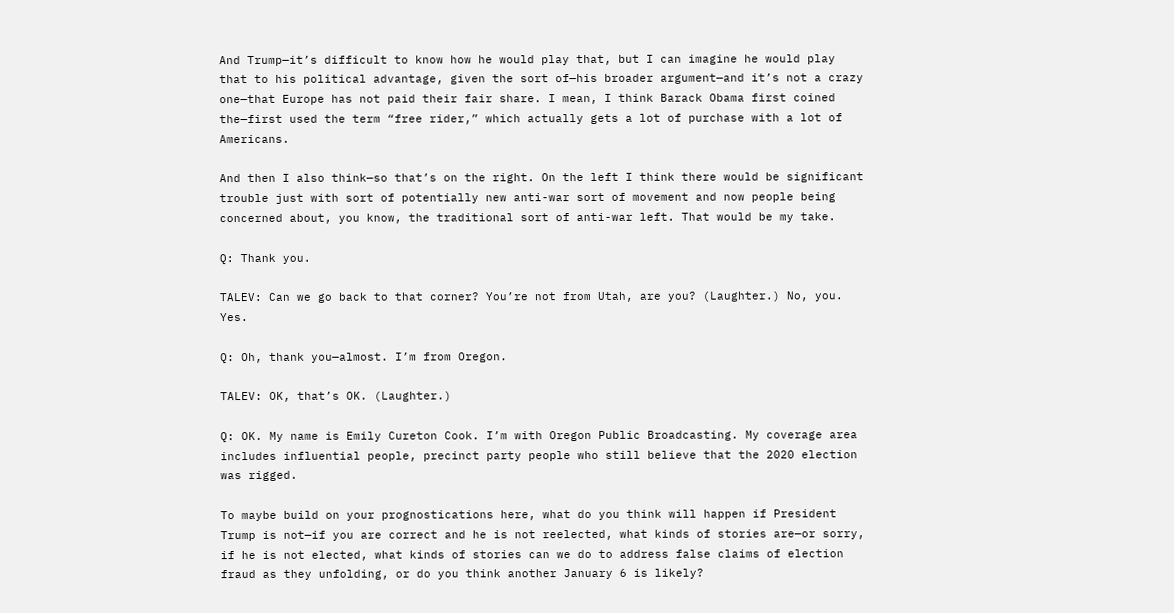And Trump—it’s difficult to know how he would play that, but I can imagine he would play that to his political advantage, given the sort of—his broader argument—and it’s not a crazy one—that Europe has not paid their fair share. I mean, I think Barack Obama first coined the—first used the term “free rider,” which actually gets a lot of purchase with a lot of Americans.

And then I also think—so that’s on the right. On the left I think there would be significant trouble just with sort of potentially new anti-war sort of movement and now people being concerned about, you know, the traditional sort of anti-war left. That would be my take.

Q: Thank you.

TALEV: Can we go back to that corner? You’re not from Utah, are you? (Laughter.) No, you. Yes.

Q: Oh, thank you—almost. I’m from Oregon.

TALEV: OK, that’s OK. (Laughter.)

Q: OK. My name is Emily Cureton Cook. I’m with Oregon Public Broadcasting. My coverage area includes influential people, precinct party people who still believe that the 2020 election was rigged.

To maybe build on your prognostications here, what do you think will happen if President Trump is not—if you are correct and he is not reelected, what kinds of stories are—or sorry, if he is not elected, what kinds of stories can we do to address false claims of election fraud as they unfolding, or do you think another January 6 is likely?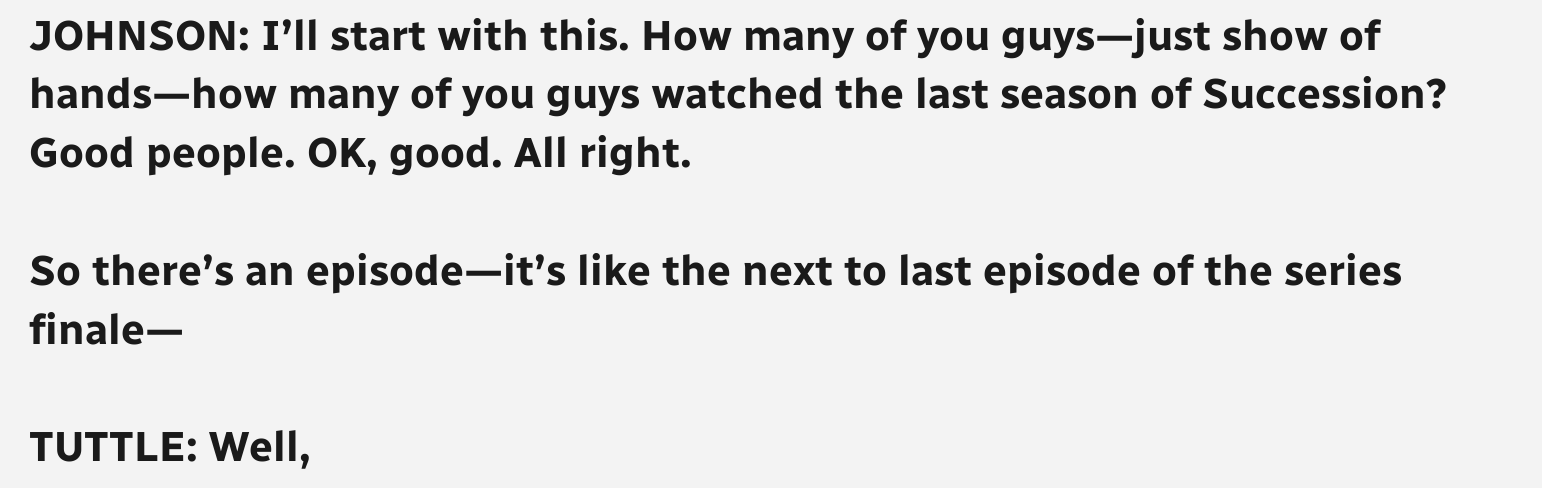JOHNSON: I’ll start with this. How many of you guys—just show of hands—how many of you guys watched the last season of Succession? Good people. OK, good. All right.

So there’s an episode—it’s like the next to last episode of the series finale—

TUTTLE: Well,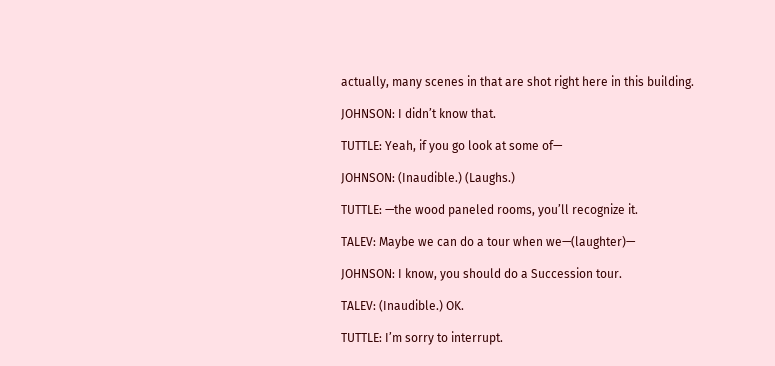actually, many scenes in that are shot right here in this building.

JOHNSON: I didn’t know that.

TUTTLE: Yeah, if you go look at some of—

JOHNSON: (Inaudible.) (Laughs.)

TUTTLE: —the wood paneled rooms, you’ll recognize it.

TALEV: Maybe we can do a tour when we—(laughter)—

JOHNSON: I know, you should do a Succession tour.

TALEV: (Inaudible.) OK.

TUTTLE: I’m sorry to interrupt.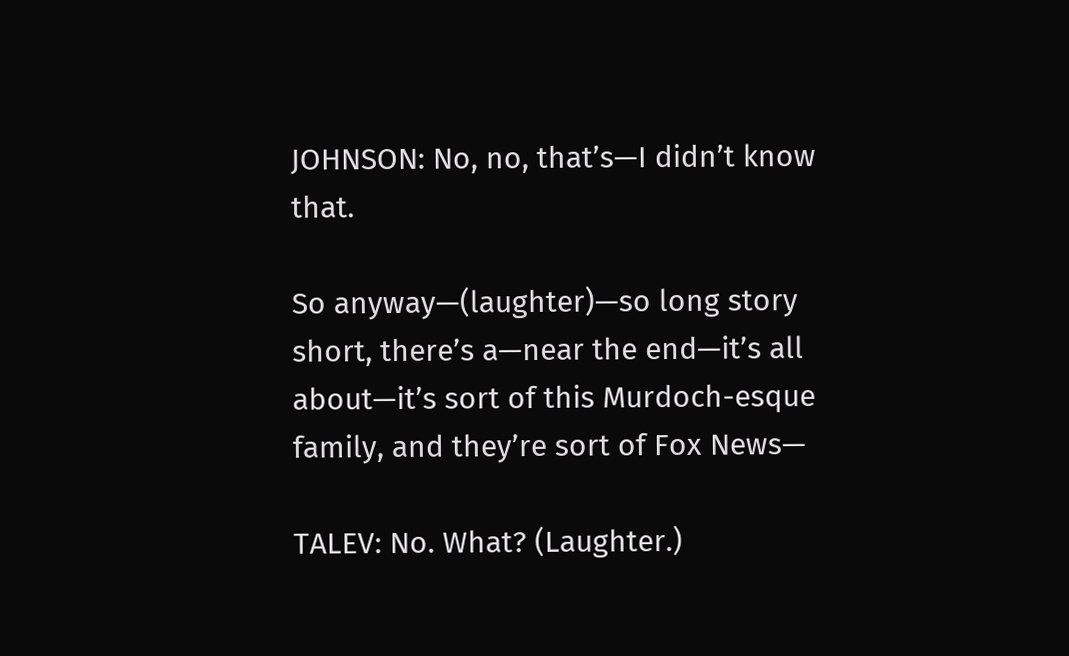JOHNSON: No, no, that’s—I didn’t know that.

So anyway—(laughter)—so long story short, there’s a—near the end—it’s all about—it’s sort of this Murdoch-esque family, and they’re sort of Fox News—

TALEV: No. What? (Laughter.)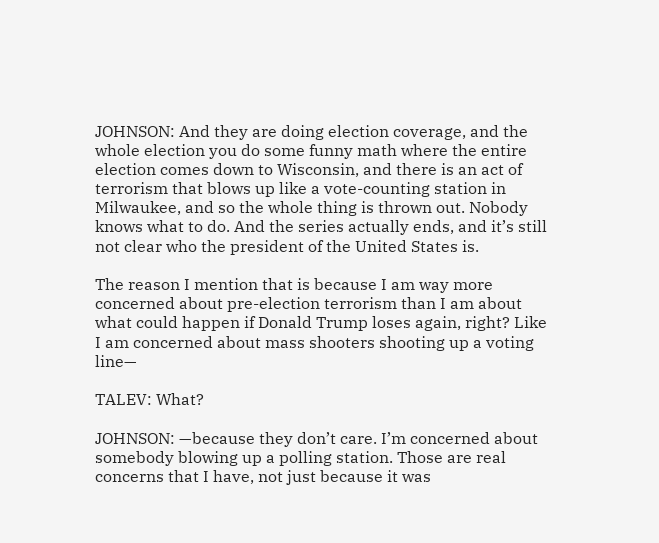JOHNSON: And they are doing election coverage, and the whole election you do some funny math where the entire election comes down to Wisconsin, and there is an act of terrorism that blows up like a vote-counting station in Milwaukee, and so the whole thing is thrown out. Nobody knows what to do. And the series actually ends, and it’s still not clear who the president of the United States is.

The reason I mention that is because I am way more concerned about pre-election terrorism than I am about what could happen if Donald Trump loses again, right? Like I am concerned about mass shooters shooting up a voting line—

TALEV: What?

JOHNSON: —because they don’t care. I’m concerned about somebody blowing up a polling station. Those are real concerns that I have, not just because it was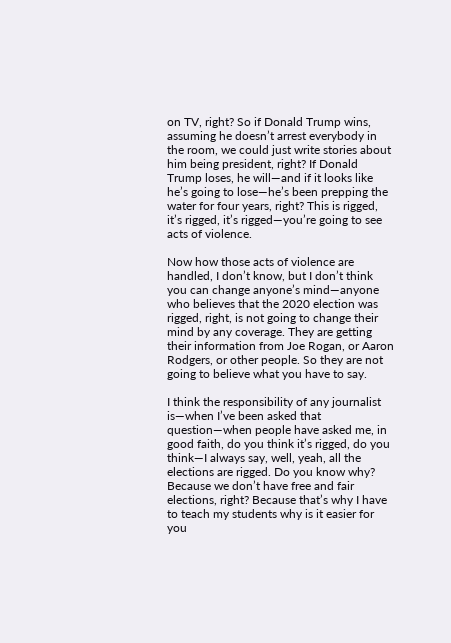on TV, right? So if Donald Trump wins, assuming he doesn’t arrest everybody in the room, we could just write stories about him being president, right? If Donald Trump loses, he will—and if it looks like he’s going to lose—he’s been prepping the water for four years, right? This is rigged, it’s rigged, it’s rigged—you’re going to see acts of violence.

Now how those acts of violence are handled, I don’t know, but I don’t think you can change anyone’s mind—anyone who believes that the 2020 election was rigged, right, is not going to change their mind by any coverage. They are getting their information from Joe Rogan, or Aaron Rodgers, or other people. So they are not going to believe what you have to say.

I think the responsibility of any journalist is—when I’ve been asked that question—when people have asked me, in good faith, do you think it’s rigged, do you think—I always say, well, yeah, all the elections are rigged. Do you know why? Because we don’t have free and fair elections, right? Because that’s why I have to teach my students why is it easier for you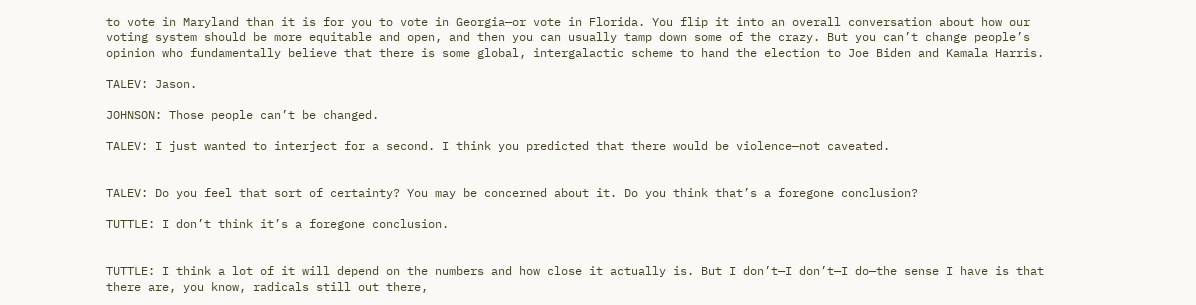to vote in Maryland than it is for you to vote in Georgia—or vote in Florida. You flip it into an overall conversation about how our voting system should be more equitable and open, and then you can usually tamp down some of the crazy. But you can’t change people’s opinion who fundamentally believe that there is some global, intergalactic scheme to hand the election to Joe Biden and Kamala Harris.

TALEV: Jason.

JOHNSON: Those people can’t be changed.

TALEV: I just wanted to interject for a second. I think you predicted that there would be violence—not caveated.


TALEV: Do you feel that sort of certainty? You may be concerned about it. Do you think that’s a foregone conclusion?

TUTTLE: I don’t think it’s a foregone conclusion.


TUTTLE: I think a lot of it will depend on the numbers and how close it actually is. But I don’t—I don’t—I do—the sense I have is that there are, you know, radicals still out there,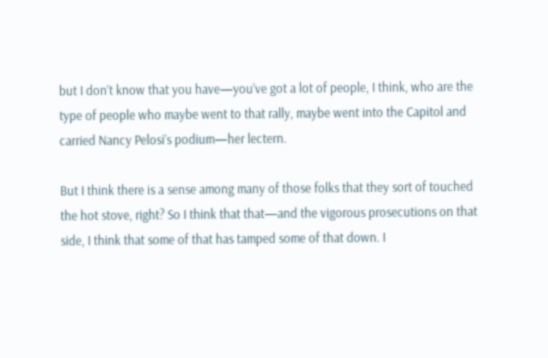but I don’t know that you have—you’ve got a lot of people, I think, who are the type of people who maybe went to that rally, maybe went into the Capitol and carried Nancy Pelosi’s podium—her lectern.

But I think there is a sense among many of those folks that they sort of touched the hot stove, right? So I think that that—and the vigorous prosecutions on that side, I think that some of that has tamped some of that down. I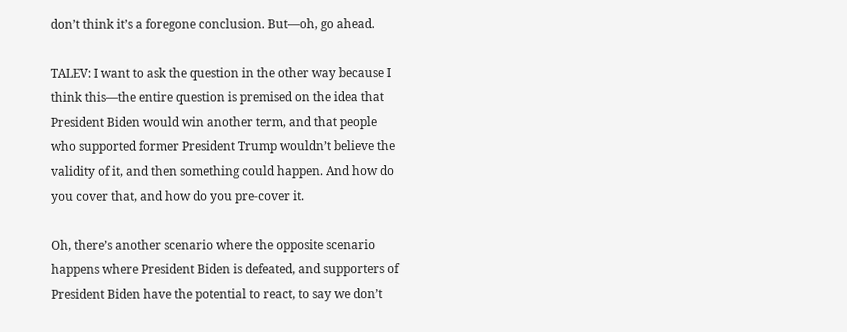don’t think it’s a foregone conclusion. But—oh, go ahead.

TALEV: I want to ask the question in the other way because I think this—the entire question is premised on the idea that President Biden would win another term, and that people who supported former President Trump wouldn’t believe the validity of it, and then something could happen. And how do you cover that, and how do you pre-cover it.

Oh, there’s another scenario where the opposite scenario happens where President Biden is defeated, and supporters of President Biden have the potential to react, to say we don’t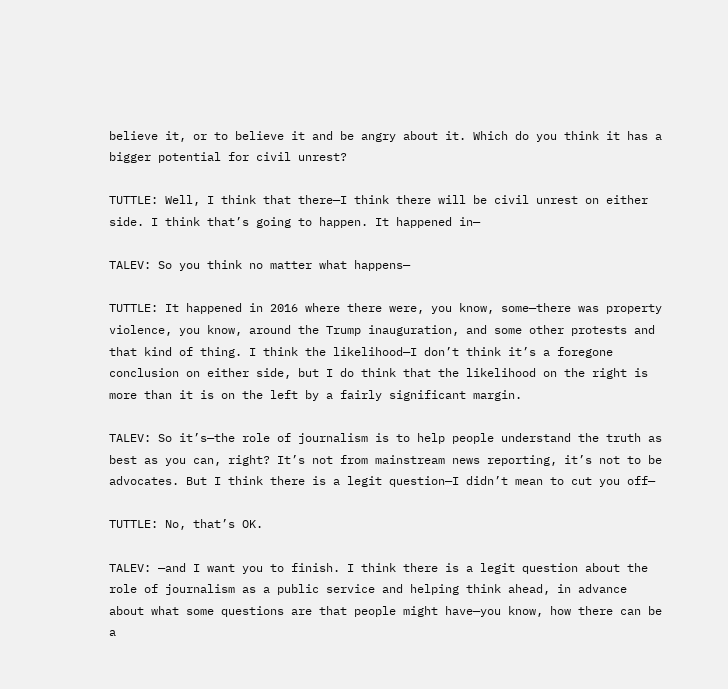believe it, or to believe it and be angry about it. Which do you think it has a bigger potential for civil unrest?

TUTTLE: Well, I think that there—I think there will be civil unrest on either side. I think that’s going to happen. It happened in—

TALEV: So you think no matter what happens—

TUTTLE: It happened in 2016 where there were, you know, some—there was property violence, you know, around the Trump inauguration, and some other protests and that kind of thing. I think the likelihood—I don’t think it’s a foregone conclusion on either side, but I do think that the likelihood on the right is more than it is on the left by a fairly significant margin.

TALEV: So it’s—the role of journalism is to help people understand the truth as best as you can, right? It’s not from mainstream news reporting, it’s not to be advocates. But I think there is a legit question—I didn’t mean to cut you off—

TUTTLE: No, that’s OK.

TALEV: —and I want you to finish. I think there is a legit question about the role of journalism as a public service and helping think ahead, in advance about what some questions are that people might have—you know, how there can be a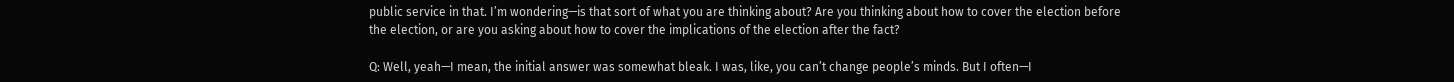public service in that. I’m wondering—is that sort of what you are thinking about? Are you thinking about how to cover the election before the election, or are you asking about how to cover the implications of the election after the fact?

Q: Well, yeah—I mean, the initial answer was somewhat bleak. I was, like, you can’t change people’s minds. But I often—I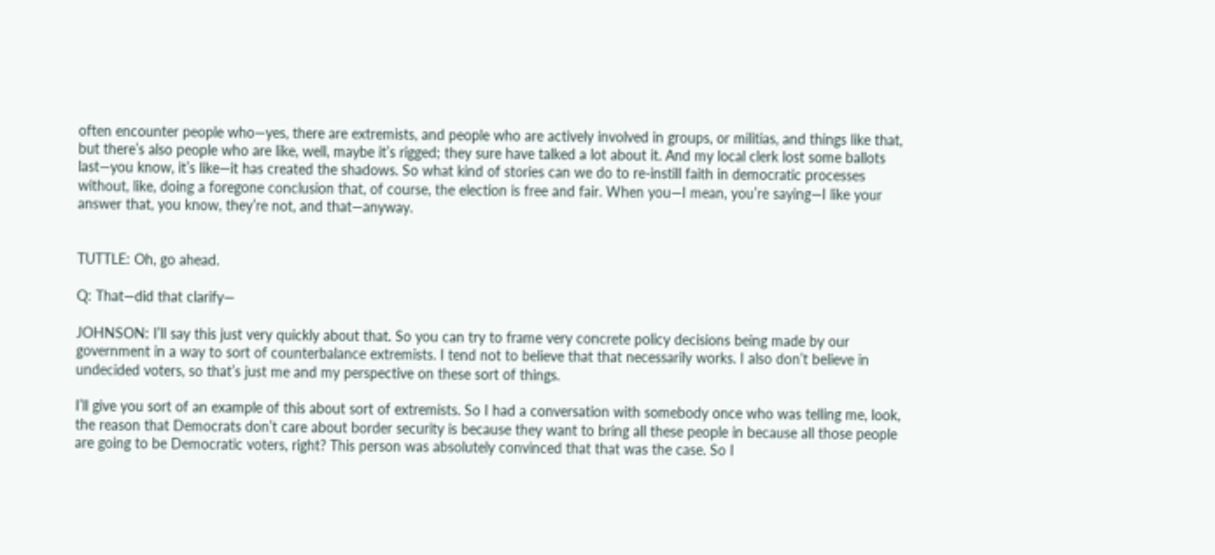often encounter people who—yes, there are extremists, and people who are actively involved in groups, or militias, and things like that, but there’s also people who are like, well, maybe it’s rigged; they sure have talked a lot about it. And my local clerk lost some ballots last—you know, it’s like—it has created the shadows. So what kind of stories can we do to re-instill faith in democratic processes without, like, doing a foregone conclusion that, of course, the election is free and fair. When you—I mean, you’re saying—I like your answer that, you know, they’re not, and that—anyway.


TUTTLE: Oh, go ahead.

Q: That—did that clarify—

JOHNSON: I’ll say this just very quickly about that. So you can try to frame very concrete policy decisions being made by our government in a way to sort of counterbalance extremists. I tend not to believe that that necessarily works. I also don’t believe in undecided voters, so that’s just me and my perspective on these sort of things.

I’ll give you sort of an example of this about sort of extremists. So I had a conversation with somebody once who was telling me, look, the reason that Democrats don’t care about border security is because they want to bring all these people in because all those people are going to be Democratic voters, right? This person was absolutely convinced that that was the case. So I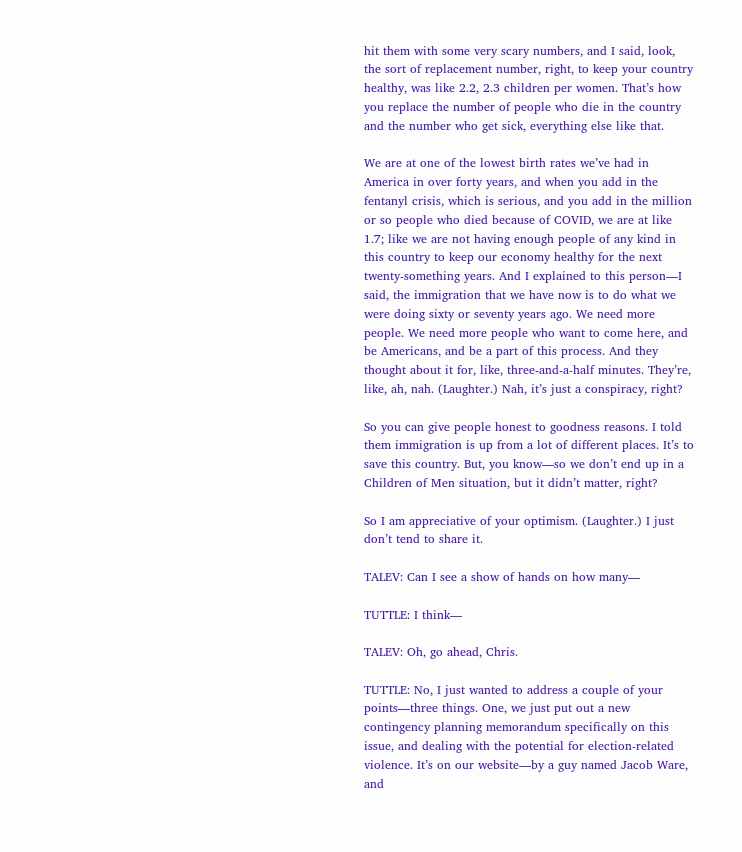hit them with some very scary numbers, and I said, look, the sort of replacement number, right, to keep your country healthy, was like 2.2, 2.3 children per women. That’s how you replace the number of people who die in the country and the number who get sick, everything else like that.

We are at one of the lowest birth rates we’ve had in America in over forty years, and when you add in the fentanyl crisis, which is serious, and you add in the million or so people who died because of COVID, we are at like 1.7; like we are not having enough people of any kind in this country to keep our economy healthy for the next twenty-something years. And I explained to this person—I said, the immigration that we have now is to do what we were doing sixty or seventy years ago. We need more people. We need more people who want to come here, and be Americans, and be a part of this process. And they thought about it for, like, three-and-a-half minutes. They’re, like, ah, nah. (Laughter.) Nah, it’s just a conspiracy, right?

So you can give people honest to goodness reasons. I told them immigration is up from a lot of different places. It’s to save this country. But, you know—so we don’t end up in a Children of Men situation, but it didn’t matter, right?

So I am appreciative of your optimism. (Laughter.) I just don’t tend to share it.

TALEV: Can I see a show of hands on how many—

TUTTLE: I think—

TALEV: Oh, go ahead, Chris.

TUTTLE: No, I just wanted to address a couple of your points—three things. One, we just put out a new contingency planning memorandum specifically on this issue, and dealing with the potential for election-related violence. It’s on our website—by a guy named Jacob Ware, and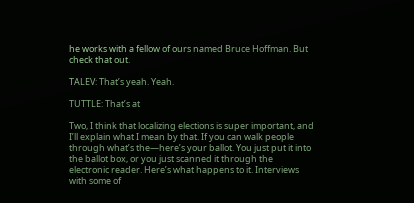he works with a fellow of ours named Bruce Hoffman. But check that out.

TALEV: That’s yeah. Yeah.

TUTTLE: That’s at

Two, I think that localizing elections is super important, and I’ll explain what I mean by that. If you can walk people through what’s the—here’s your ballot. You just put it into the ballot box, or you just scanned it through the electronic reader. Here’s what happens to it. Interviews with some of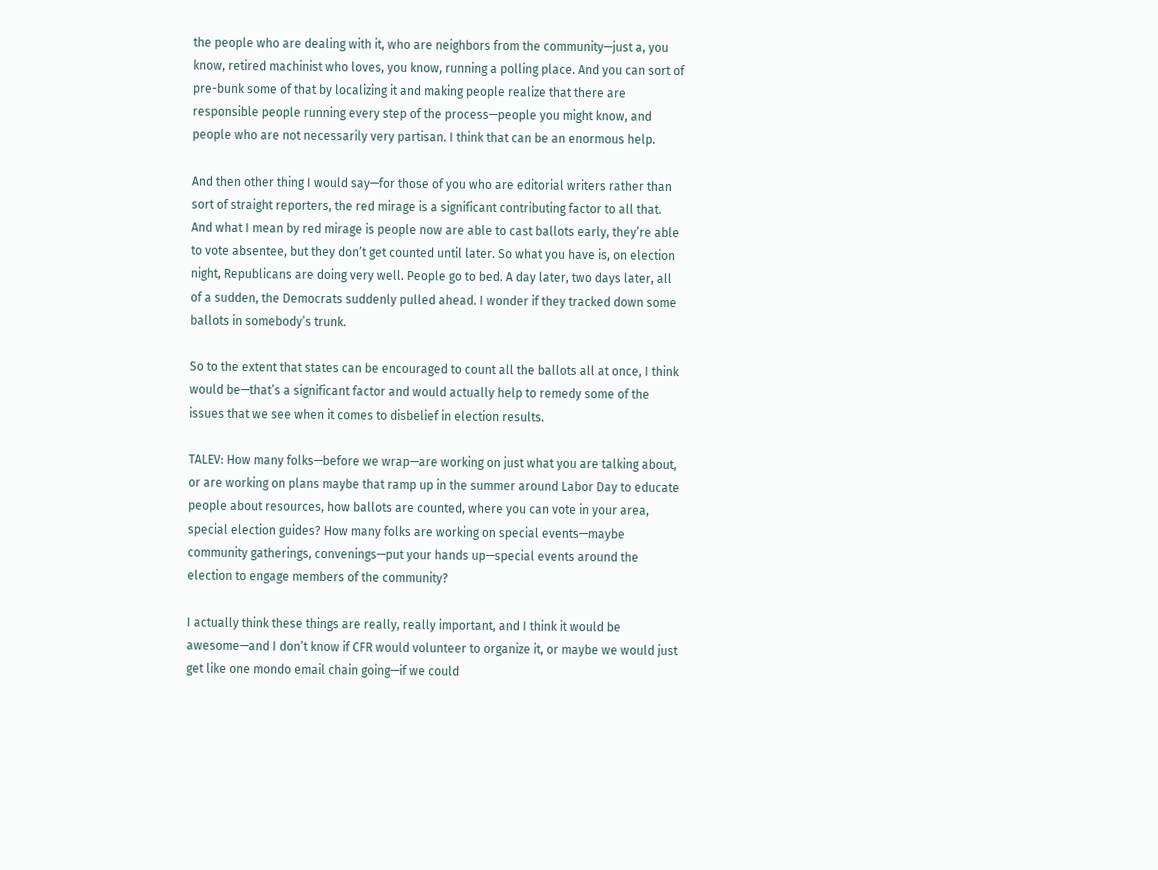the people who are dealing with it, who are neighbors from the community—just a, you know, retired machinist who loves, you know, running a polling place. And you can sort of pre-bunk some of that by localizing it and making people realize that there are responsible people running every step of the process—people you might know, and people who are not necessarily very partisan. I think that can be an enormous help.

And then other thing I would say—for those of you who are editorial writers rather than sort of straight reporters, the red mirage is a significant contributing factor to all that. And what I mean by red mirage is people now are able to cast ballots early, they’re able to vote absentee, but they don’t get counted until later. So what you have is, on election night, Republicans are doing very well. People go to bed. A day later, two days later, all of a sudden, the Democrats suddenly pulled ahead. I wonder if they tracked down some ballots in somebody’s trunk.

So to the extent that states can be encouraged to count all the ballots all at once, I think would be—that’s a significant factor and would actually help to remedy some of the issues that we see when it comes to disbelief in election results.

TALEV: How many folks—before we wrap—are working on just what you are talking about, or are working on plans maybe that ramp up in the summer around Labor Day to educate people about resources, how ballots are counted, where you can vote in your area, special election guides? How many folks are working on special events—maybe community gatherings, convenings—put your hands up—special events around the election to engage members of the community?

I actually think these things are really, really important, and I think it would be awesome—and I don’t know if CFR would volunteer to organize it, or maybe we would just get like one mondo email chain going—if we could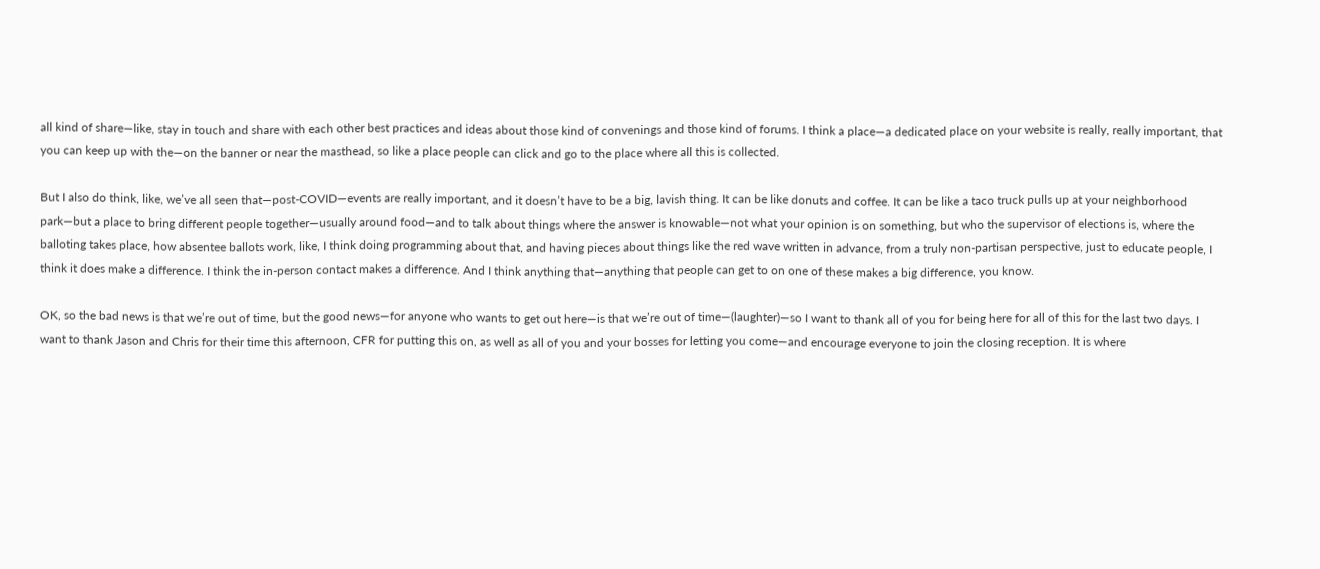all kind of share—like, stay in touch and share with each other best practices and ideas about those kind of convenings and those kind of forums. I think a place—a dedicated place on your website is really, really important, that you can keep up with the—on the banner or near the masthead, so like a place people can click and go to the place where all this is collected.

But I also do think, like, we’ve all seen that—post-COVID—events are really important, and it doesn’t have to be a big, lavish thing. It can be like donuts and coffee. It can be like a taco truck pulls up at your neighborhood park—but a place to bring different people together—usually around food—and to talk about things where the answer is knowable—not what your opinion is on something, but who the supervisor of elections is, where the balloting takes place, how absentee ballots work, like, I think doing programming about that, and having pieces about things like the red wave written in advance, from a truly non-partisan perspective, just to educate people, I think it does make a difference. I think the in-person contact makes a difference. And I think anything that—anything that people can get to on one of these makes a big difference, you know.

OK, so the bad news is that we’re out of time, but the good news—for anyone who wants to get out here—is that we’re out of time—(laughter)—so I want to thank all of you for being here for all of this for the last two days. I want to thank Jason and Chris for their time this afternoon, CFR for putting this on, as well as all of you and your bosses for letting you come—and encourage everyone to join the closing reception. It is where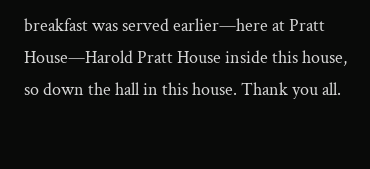breakfast was served earlier—here at Pratt House—Harold Pratt House inside this house, so down the hall in this house. Thank you all.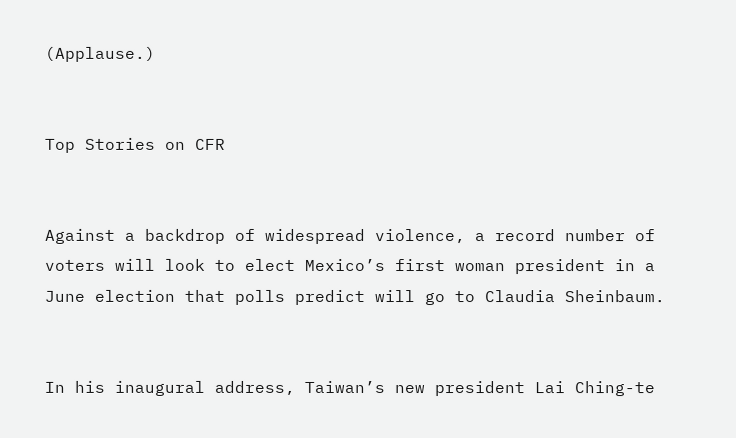(Applause.)


Top Stories on CFR


Against a backdrop of widespread violence, a record number of voters will look to elect Mexico’s first woman president in a June election that polls predict will go to Claudia Sheinbaum.


In his inaugural address, Taiwan’s new president Lai Ching-te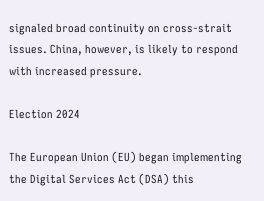signaled broad continuity on cross-strait issues. China, however, is likely to respond with increased pressure.

Election 2024

The European Union (EU) began implementing the Digital Services Act (DSA) this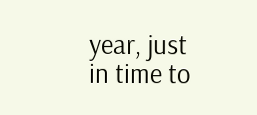year, just in time to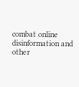combat online disinformation and other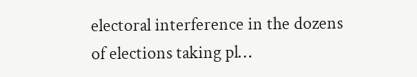electoral interference in the dozens of elections taking pl…